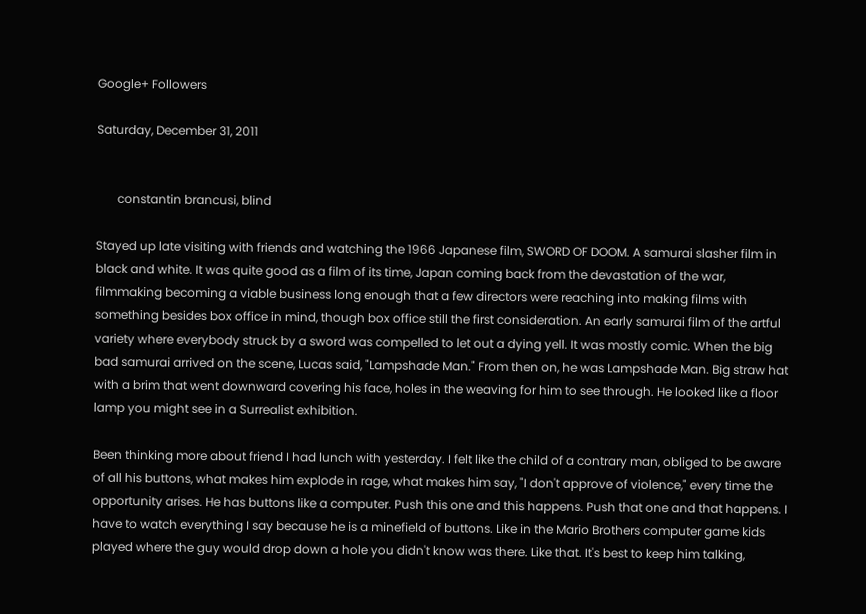Google+ Followers

Saturday, December 31, 2011


       constantin brancusi, blind

Stayed up late visiting with friends and watching the 1966 Japanese film, SWORD OF DOOM. A samurai slasher film in black and white. It was quite good as a film of its time, Japan coming back from the devastation of the war, filmmaking becoming a viable business long enough that a few directors were reaching into making films with something besides box office in mind, though box office still the first consideration. An early samurai film of the artful variety where everybody struck by a sword was compelled to let out a dying yell. It was mostly comic. When the big bad samurai arrived on the scene, Lucas said, "Lampshade Man." From then on, he was Lampshade Man. Big straw hat with a brim that went downward covering his face, holes in the weaving for him to see through. He looked like a floor lamp you might see in a Surrealist exhibition.

Been thinking more about friend I had lunch with yesterday. I felt like the child of a contrary man, obliged to be aware of all his buttons, what makes him explode in rage, what makes him say, "I don't approve of violence," every time the opportunity arises. He has buttons like a computer. Push this one and this happens. Push that one and that happens. I have to watch everything I say because he is a minefield of buttons. Like in the Mario Brothers computer game kids played where the guy would drop down a hole you didn't know was there. Like that. It's best to keep him talking,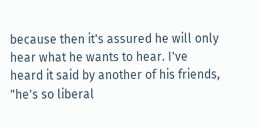because then it's assured he will only hear what he wants to hear. I've heard it said by another of his friends, "he's so liberal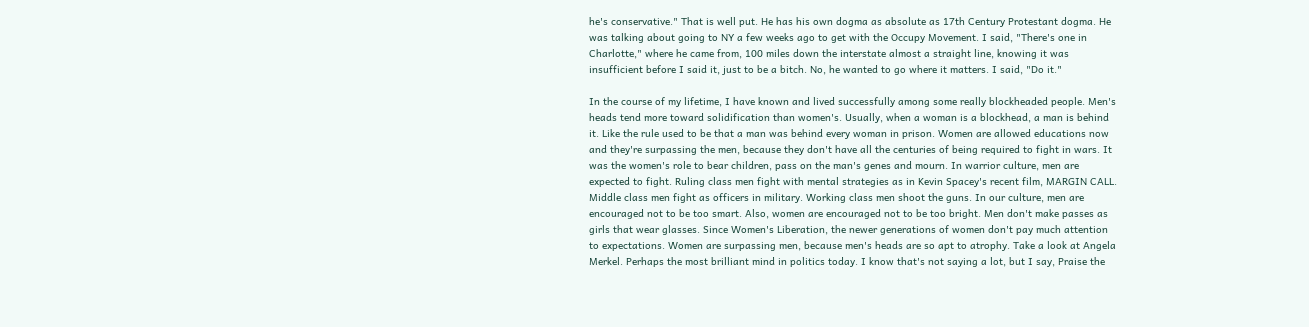he's conservative." That is well put. He has his own dogma as absolute as 17th Century Protestant dogma. He was talking about going to NY a few weeks ago to get with the Occupy Movement. I said, "There's one in Charlotte," where he came from, 100 miles down the interstate almost a straight line, knowing it was insufficient before I said it, just to be a bitch. No, he wanted to go where it matters. I said, "Do it."

In the course of my lifetime, I have known and lived successfully among some really blockheaded people. Men's heads tend more toward solidification than women's. Usually, when a woman is a blockhead, a man is behind it. Like the rule used to be that a man was behind every woman in prison. Women are allowed educations now and they're surpassing the men, because they don't have all the centuries of being required to fight in wars. It was the women's role to bear children, pass on the man's genes and mourn. In warrior culture, men are expected to fight. Ruling class men fight with mental strategies as in Kevin Spacey's recent film, MARGIN CALL. Middle class men fight as officers in military. Working class men shoot the guns. In our culture, men are encouraged not to be too smart. Also, women are encouraged not to be too bright. Men don't make passes as girls that wear glasses. Since Women's Liberation, the newer generations of women don't pay much attention to expectations. Women are surpassing men, because men's heads are so apt to atrophy. Take a look at Angela Merkel. Perhaps the most brilliant mind in politics today. I know that's not saying a lot, but I say, Praise the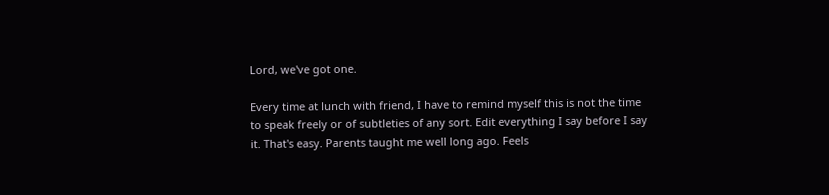Lord, we've got one.

Every time at lunch with friend, I have to remind myself this is not the time to speak freely or of subtleties of any sort. Edit everything I say before I say it. That's easy. Parents taught me well long ago. Feels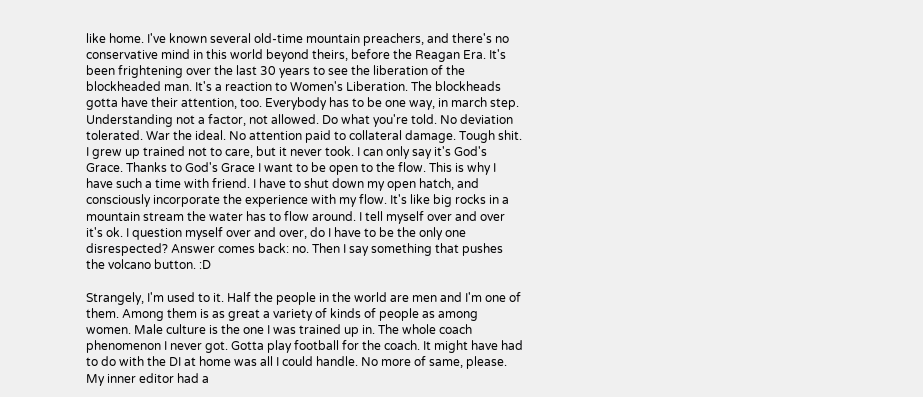like home. I've known several old-time mountain preachers, and there's no conservative mind in this world beyond theirs, before the Reagan Era. It's been frightening over the last 30 years to see the liberation of the blockheaded man. It's a reaction to Women's Liberation. The blockheads gotta have their attention, too. Everybody has to be one way, in march step. Understanding not a factor, not allowed. Do what you're told. No deviation tolerated. War the ideal. No attention paid to collateral damage. Tough shit. I grew up trained not to care, but it never took. I can only say it's God's Grace. Thanks to God's Grace I want to be open to the flow. This is why I have such a time with friend. I have to shut down my open hatch, and consciously incorporate the experience with my flow. It's like big rocks in a mountain stream the water has to flow around. I tell myself over and over it's ok. I question myself over and over, do I have to be the only one disrespected? Answer comes back: no. Then I say something that pushes the volcano button. :D

Strangely, I'm used to it. Half the people in the world are men and I'm one of them. Among them is as great a variety of kinds of people as among women. Male culture is the one I was trained up in. The whole coach phenomenon I never got. Gotta play football for the coach. It might have had to do with the DI at home was all I could handle. No more of same, please. My inner editor had a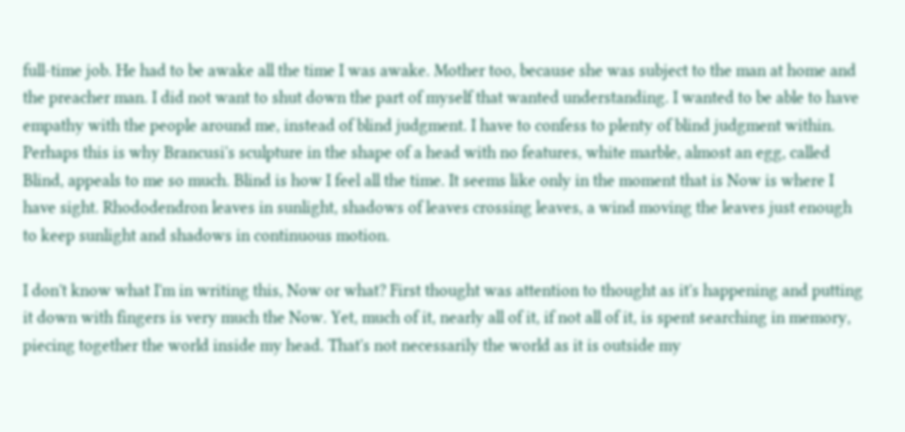full-time job. He had to be awake all the time I was awake. Mother too, because she was subject to the man at home and the preacher man. I did not want to shut down the part of myself that wanted understanding. I wanted to be able to have empathy with the people around me, instead of blind judgment. I have to confess to plenty of blind judgment within. Perhaps this is why Brancusi's sculpture in the shape of a head with no features, white marble, almost an egg, called Blind, appeals to me so much. Blind is how I feel all the time. It seems like only in the moment that is Now is where I have sight. Rhododendron leaves in sunlight, shadows of leaves crossing leaves, a wind moving the leaves just enough to keep sunlight and shadows in continuous motion.

I don't know what I'm in writing this, Now or what? First thought was attention to thought as it's happening and putting it down with fingers is very much the Now. Yet, much of it, nearly all of it, if not all of it, is spent searching in memory, piecing together the world inside my head. That's not necessarily the world as it is outside my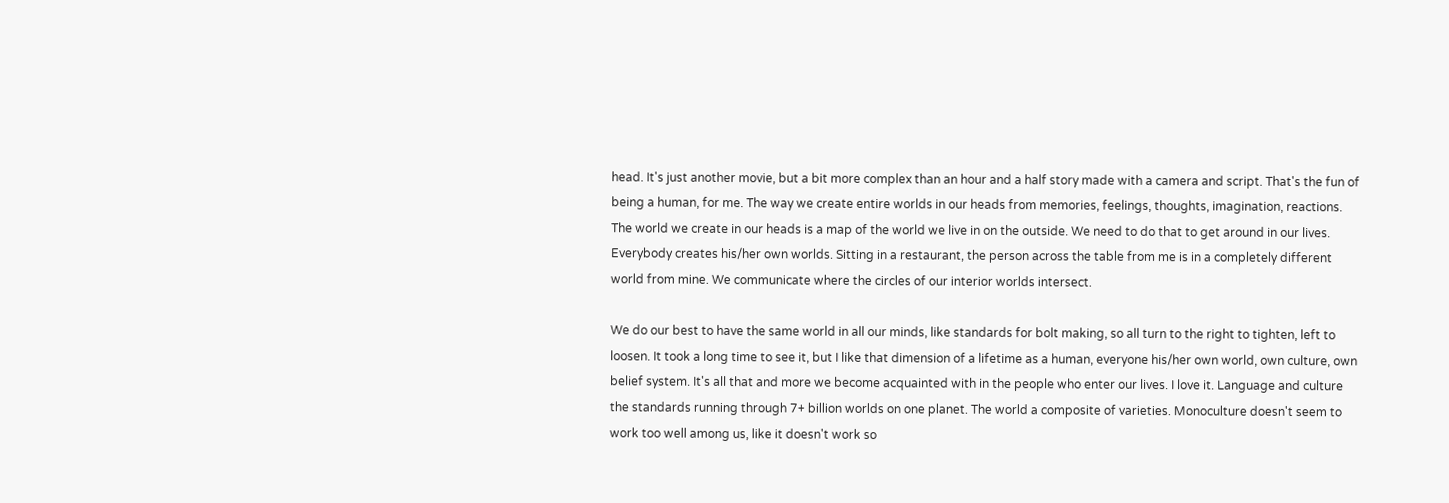head. It's just another movie, but a bit more complex than an hour and a half story made with a camera and script. That's the fun of being a human, for me. The way we create entire worlds in our heads from memories, feelings, thoughts, imagination, reactions. The world we create in our heads is a map of the world we live in on the outside. We need to do that to get around in our lives. Everybody creates his/her own worlds. Sitting in a restaurant, the person across the table from me is in a completely different world from mine. We communicate where the circles of our interior worlds intersect.

We do our best to have the same world in all our minds, like standards for bolt making, so all turn to the right to tighten, left to loosen. It took a long time to see it, but I like that dimension of a lifetime as a human, everyone his/her own world, own culture, own belief system. It's all that and more we become acquainted with in the people who enter our lives. I love it. Language and culture the standards running through 7+ billion worlds on one planet. The world a composite of varieties. Monoculture doesn't seem to work too well among us, like it doesn't work so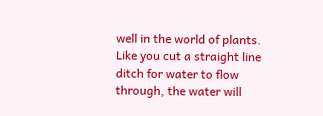well in the world of plants. Like you cut a straight line ditch for water to flow through, the water will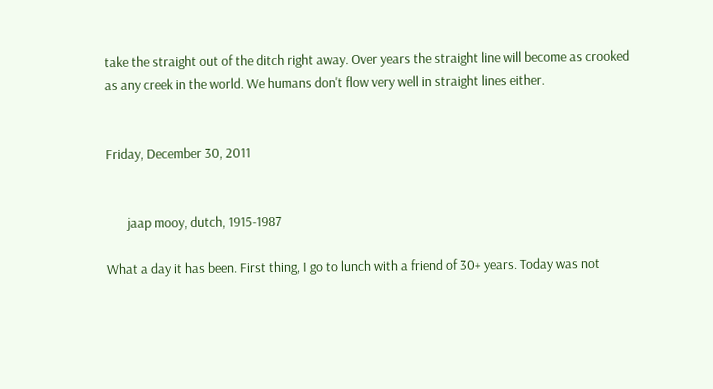take the straight out of the ditch right away. Over years the straight line will become as crooked as any creek in the world. We humans don't flow very well in straight lines either.


Friday, December 30, 2011


       jaap mooy, dutch, 1915-1987

What a day it has been. First thing, I go to lunch with a friend of 30+ years. Today was not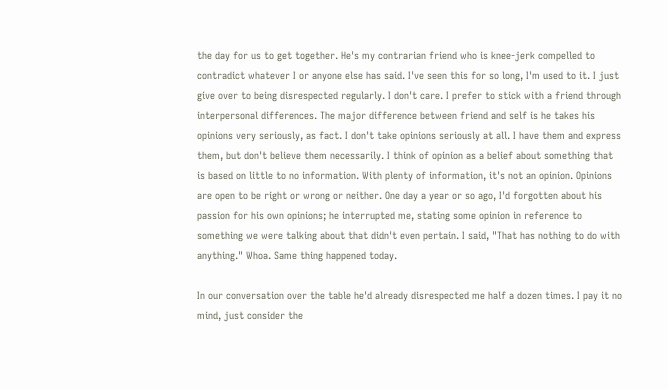the day for us to get together. He's my contrarian friend who is knee-jerk compelled to contradict whatever I or anyone else has said. I've seen this for so long, I'm used to it. I just give over to being disrespected regularly. I don't care. I prefer to stick with a friend through interpersonal differences. The major difference between friend and self is he takes his opinions very seriously, as fact. I don't take opinions seriously at all. I have them and express them, but don't believe them necessarily. I think of opinion as a belief about something that is based on little to no information. With plenty of information, it's not an opinion. Opinions are open to be right or wrong or neither. One day a year or so ago, I'd forgotten about his passion for his own opinions; he interrupted me, stating some opinion in reference to something we were talking about that didn't even pertain. I said, "That has nothing to do with anything." Whoa. Same thing happened today.

In our conversation over the table he'd already disrespected me half a dozen times. I pay it no mind, just consider the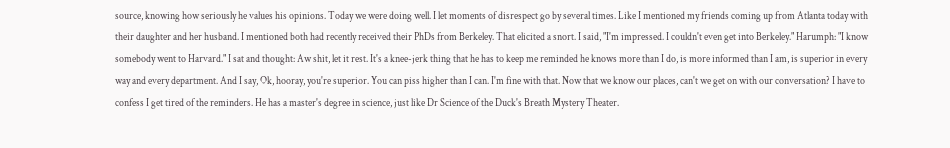source, knowing how seriously he values his opinions. Today we were doing well. I let moments of disrespect go by several times. Like I mentioned my friends coming up from Atlanta today with their daughter and her husband. I mentioned both had recently received their PhDs from Berkeley. That elicited a snort. I said, "I'm impressed. I couldn't even get into Berkeley." Harumph: "I know somebody went to Harvard." I sat and thought: Aw shit, let it rest. It's a knee-jerk thing that he has to keep me reminded he knows more than I do, is more informed than I am, is superior in every way and every department. And I say, Ok, hooray, you're superior. You can piss higher than I can. I'm fine with that. Now that we know our places, can't we get on with our conversation? I have to confess I get tired of the reminders. He has a master's degree in science, just like Dr Science of the Duck's Breath Mystery Theater.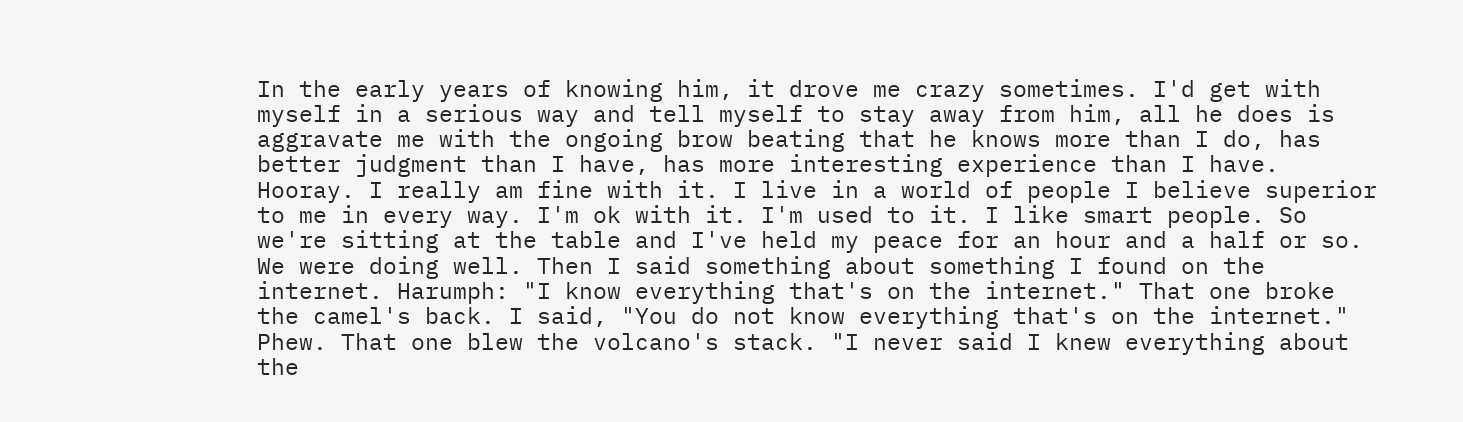In the early years of knowing him, it drove me crazy sometimes. I'd get with myself in a serious way and tell myself to stay away from him, all he does is aggravate me with the ongoing brow beating that he knows more than I do, has better judgment than I have, has more interesting experience than I have. Hooray. I really am fine with it. I live in a world of people I believe superior to me in every way. I'm ok with it. I'm used to it. I like smart people. So we're sitting at the table and I've held my peace for an hour and a half or so. We were doing well. Then I said something about something I found on the internet. Harumph: "I know everything that's on the internet." That one broke the camel's back. I said, "You do not know everything that's on the internet." Phew. That one blew the volcano's stack. "I never said I knew everything about the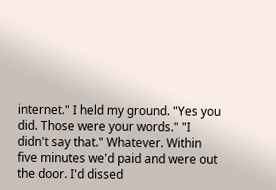internet." I held my ground. "Yes you did. Those were your words." "I didn't say that." Whatever. Within five minutes we'd paid and were out the door. I'd dissed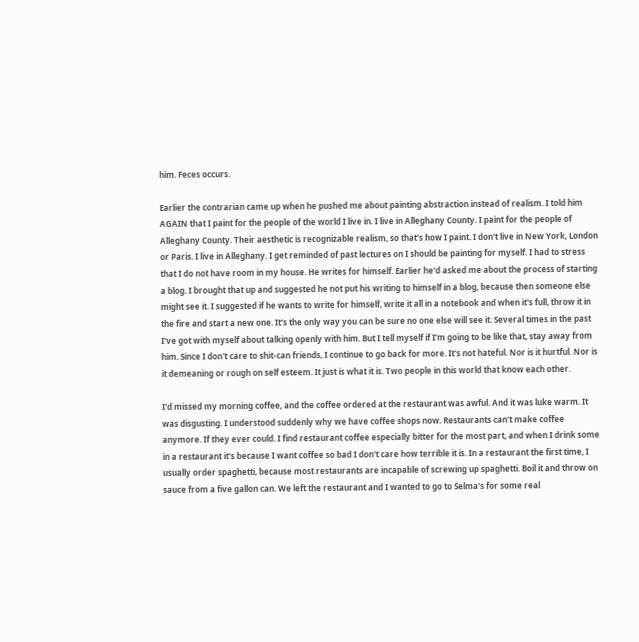him. Feces occurs.

Earlier the contrarian came up when he pushed me about painting abstraction instead of realism. I told him AGAIN that I paint for the people of the world I live in. I live in Alleghany County. I paint for the people of Alleghany County. Their aesthetic is recognizable realism, so that's how I paint. I don't live in New York, London or Paris. I live in Alleghany. I get reminded of past lectures on I should be painting for myself. I had to stress that I do not have room in my house. He writes for himself. Earlier he'd asked me about the process of starting a blog. I brought that up and suggested he not put his writing to himself in a blog, because then someone else might see it. I suggested if he wants to write for himself, write it all in a notebook and when it's full, throw it in the fire and start a new one. It's the only way you can be sure no one else will see it. Several times in the past I've got with myself about talking openly with him. But I tell myself if I'm going to be like that, stay away from him. Since I don't care to shit-can friends, I continue to go back for more. It's not hateful. Nor is it hurtful. Nor is it demeaning or rough on self esteem. It just is what it is. Two people in this world that know each other.

I'd missed my morning coffee, and the coffee ordered at the restaurant was awful. And it was luke warm. It was disgusting. I understood suddenly why we have coffee shops now. Restaurants can't make coffee anymore. If they ever could. I find restaurant coffee especially bitter for the most part, and when I drink some in a restaurant it's because I want coffee so bad I don't care how terrible it is. In a restaurant the first time, I usually order spaghetti, because most restaurants are incapable of screwing up spaghetti. Boil it and throw on sauce from a five gallon can. We left the restaurant and I wanted to go to Selma's for some real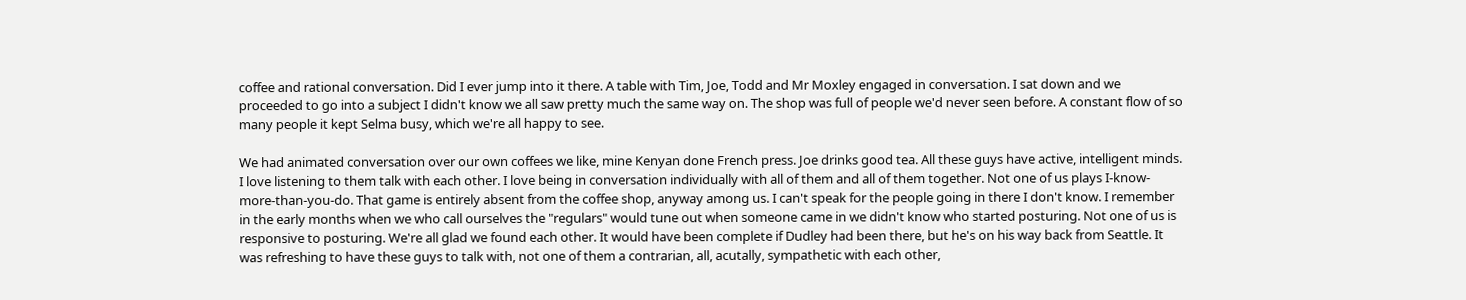coffee and rational conversation. Did I ever jump into it there. A table with Tim, Joe, Todd and Mr Moxley engaged in conversation. I sat down and we proceeded to go into a subject I didn't know we all saw pretty much the same way on. The shop was full of people we'd never seen before. A constant flow of so many people it kept Selma busy, which we're all happy to see.

We had animated conversation over our own coffees we like, mine Kenyan done French press. Joe drinks good tea. All these guys have active, intelligent minds. I love listening to them talk with each other. I love being in conversation individually with all of them and all of them together. Not one of us plays I-know-more-than-you-do. That game is entirely absent from the coffee shop, anyway among us. I can't speak for the people going in there I don't know. I remember in the early months when we who call ourselves the "regulars" would tune out when someone came in we didn't know who started posturing. Not one of us is responsive to posturing. We're all glad we found each other. It would have been complete if Dudley had been there, but he's on his way back from Seattle. It was refreshing to have these guys to talk with, not one of them a contrarian, all, acutally, sympathetic with each other,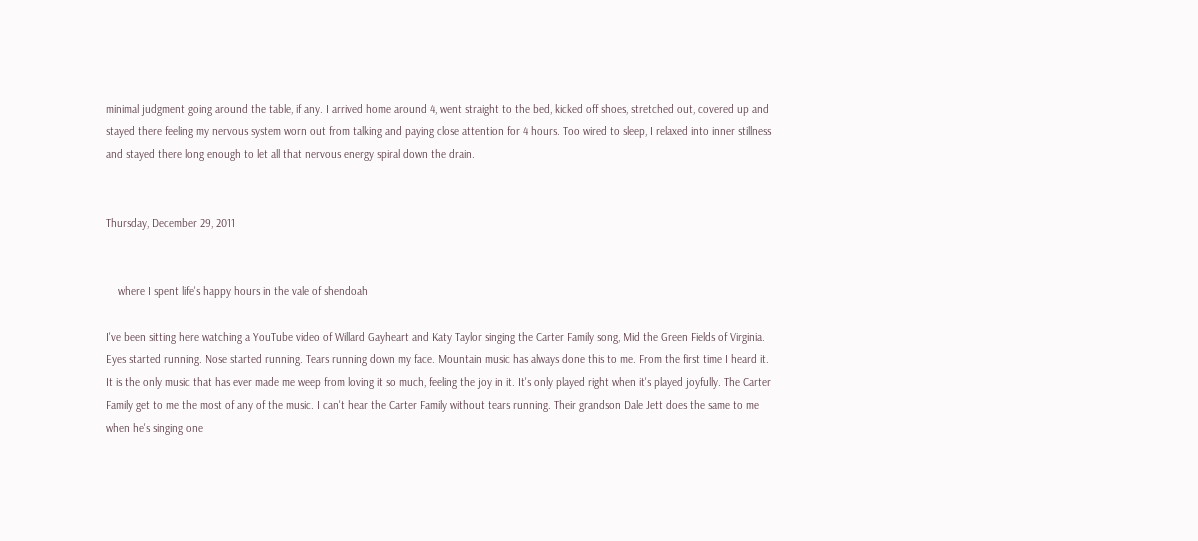minimal judgment going around the table, if any. I arrived home around 4, went straight to the bed, kicked off shoes, stretched out, covered up and stayed there feeling my nervous system worn out from talking and paying close attention for 4 hours. Too wired to sleep, I relaxed into inner stillness and stayed there long enough to let all that nervous energy spiral down the drain.


Thursday, December 29, 2011


    where I spent life's happy hours in the vale of shendoah

I've been sitting here watching a YouTube video of Willard Gayheart and Katy Taylor singing the Carter Family song, Mid the Green Fields of Virginia. Eyes started running. Nose started running. Tears running down my face. Mountain music has always done this to me. From the first time I heard it. It is the only music that has ever made me weep from loving it so much, feeling the joy in it. It's only played right when it's played joyfully. The Carter Family get to me the most of any of the music. I can't hear the Carter Family without tears running. Their grandson Dale Jett does the same to me when he's singing one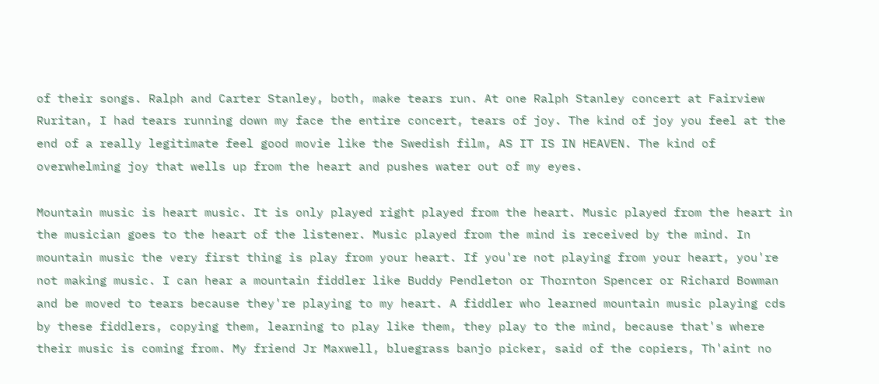of their songs. Ralph and Carter Stanley, both, make tears run. At one Ralph Stanley concert at Fairview Ruritan, I had tears running down my face the entire concert, tears of joy. The kind of joy you feel at the end of a really legitimate feel good movie like the Swedish film, AS IT IS IN HEAVEN. The kind of overwhelming joy that wells up from the heart and pushes water out of my eyes.

Mountain music is heart music. It is only played right played from the heart. Music played from the heart in the musician goes to the heart of the listener. Music played from the mind is received by the mind. In mountain music the very first thing is play from your heart. If you're not playing from your heart, you're not making music. I can hear a mountain fiddler like Buddy Pendleton or Thornton Spencer or Richard Bowman and be moved to tears because they're playing to my heart. A fiddler who learned mountain music playing cds by these fiddlers, copying them, learning to play like them, they play to the mind, because that's where their music is coming from. My friend Jr Maxwell, bluegrass banjo picker, said of the copiers, Th'aint no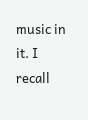music in it. I recall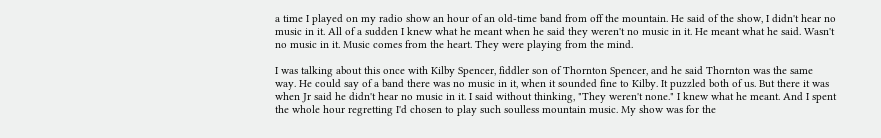a time I played on my radio show an hour of an old-time band from off the mountain. He said of the show, I didn't hear no music in it. All of a sudden I knew what he meant when he said they weren't no music in it. He meant what he said. Wasn't no music in it. Music comes from the heart. They were playing from the mind.

I was talking about this once with Kilby Spencer, fiddler son of Thornton Spencer, and he said Thornton was the same way. He could say of a band there was no music in it, when it sounded fine to Kilby. It puzzled both of us. But there it was when Jr said he didn't hear no music in it. I said without thinking, "They weren't none." I knew what he meant. And I spent the whole hour regretting I'd chosen to play such soulless mountain music. My show was for the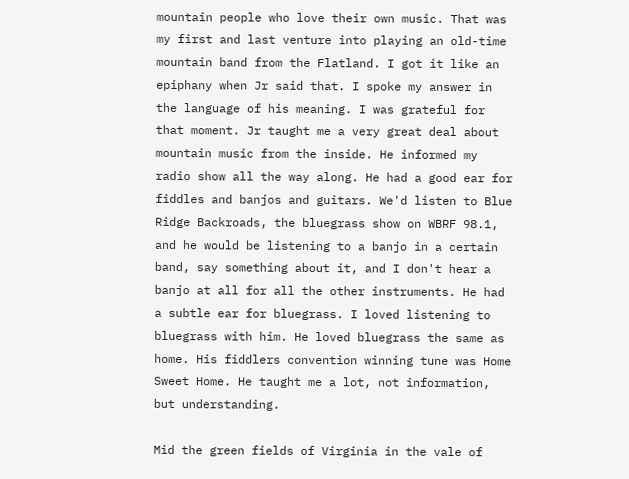mountain people who love their own music. That was my first and last venture into playing an old-time mountain band from the Flatland. I got it like an epiphany when Jr said that. I spoke my answer in the language of his meaning. I was grateful for that moment. Jr taught me a very great deal about mountain music from the inside. He informed my radio show all the way along. He had a good ear for fiddles and banjos and guitars. We'd listen to Blue Ridge Backroads, the bluegrass show on WBRF 98.1, and he would be listening to a banjo in a certain band, say something about it, and I don't hear a banjo at all for all the other instruments. He had a subtle ear for bluegrass. I loved listening to bluegrass with him. He loved bluegrass the same as home. His fiddlers convention winning tune was Home Sweet Home. He taught me a lot, not information, but understanding.

Mid the green fields of Virginia in the vale of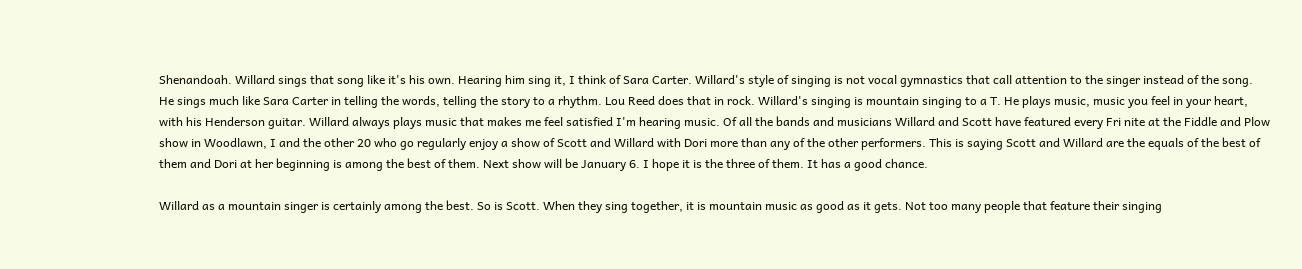Shenandoah. Willard sings that song like it's his own. Hearing him sing it, I think of Sara Carter. Willard's style of singing is not vocal gymnastics that call attention to the singer instead of the song. He sings much like Sara Carter in telling the words, telling the story to a rhythm. Lou Reed does that in rock. Willard's singing is mountain singing to a T. He plays music, music you feel in your heart, with his Henderson guitar. Willard always plays music that makes me feel satisfied I'm hearing music. Of all the bands and musicians Willard and Scott have featured every Fri nite at the Fiddle and Plow show in Woodlawn, I and the other 20 who go regularly enjoy a show of Scott and Willard with Dori more than any of the other performers. This is saying Scott and Willard are the equals of the best of them and Dori at her beginning is among the best of them. Next show will be January 6. I hope it is the three of them. It has a good chance.

Willard as a mountain singer is certainly among the best. So is Scott. When they sing together, it is mountain music as good as it gets. Not too many people that feature their singing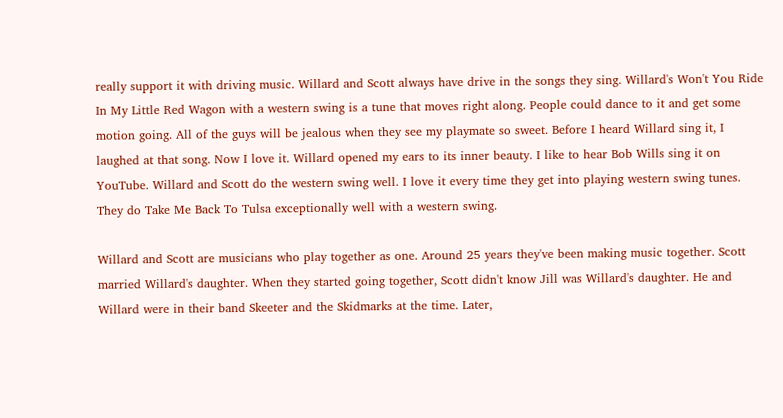really support it with driving music. Willard and Scott always have drive in the songs they sing. Willard's Won't You Ride In My Little Red Wagon with a western swing is a tune that moves right along. People could dance to it and get some motion going. All of the guys will be jealous when they see my playmate so sweet. Before I heard Willard sing it, I laughed at that song. Now I love it. Willard opened my ears to its inner beauty. I like to hear Bob Wills sing it on YouTube. Willard and Scott do the western swing well. I love it every time they get into playing western swing tunes. They do Take Me Back To Tulsa exceptionally well with a western swing.

Willard and Scott are musicians who play together as one. Around 25 years they've been making music together. Scott married Willard's daughter. When they started going together, Scott didn't know Jill was Willard's daughter. He and Willard were in their band Skeeter and the Skidmarks at the time. Later,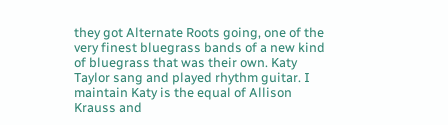they got Alternate Roots going, one of the very finest bluegrass bands of a new kind of bluegrass that was their own. Katy Taylor sang and played rhythm guitar. I maintain Katy is the equal of Allison Krauss and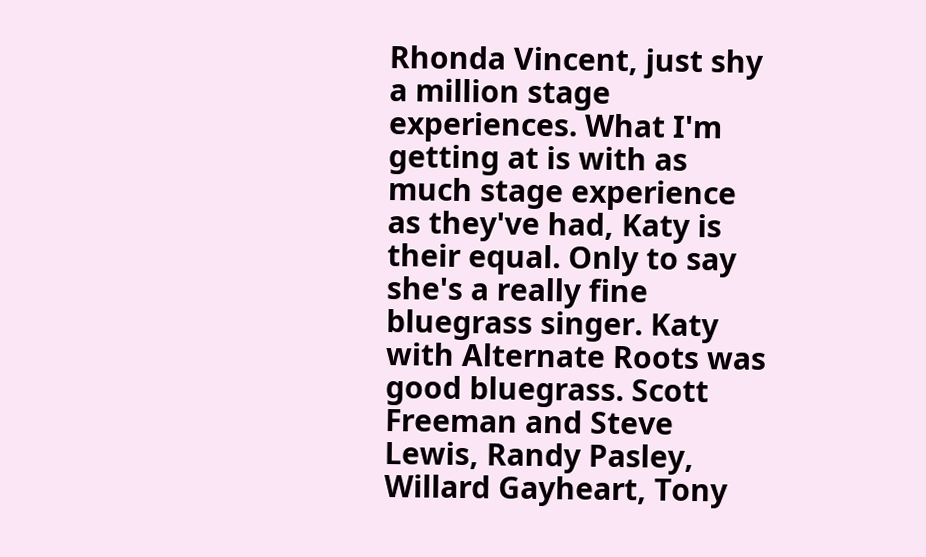Rhonda Vincent, just shy a million stage experiences. What I'm getting at is with as much stage experience as they've had, Katy is their equal. Only to say she's a really fine bluegrass singer. Katy with Alternate Roots was good bluegrass. Scott Freeman and Steve Lewis, Randy Pasley, Willard Gayheart, Tony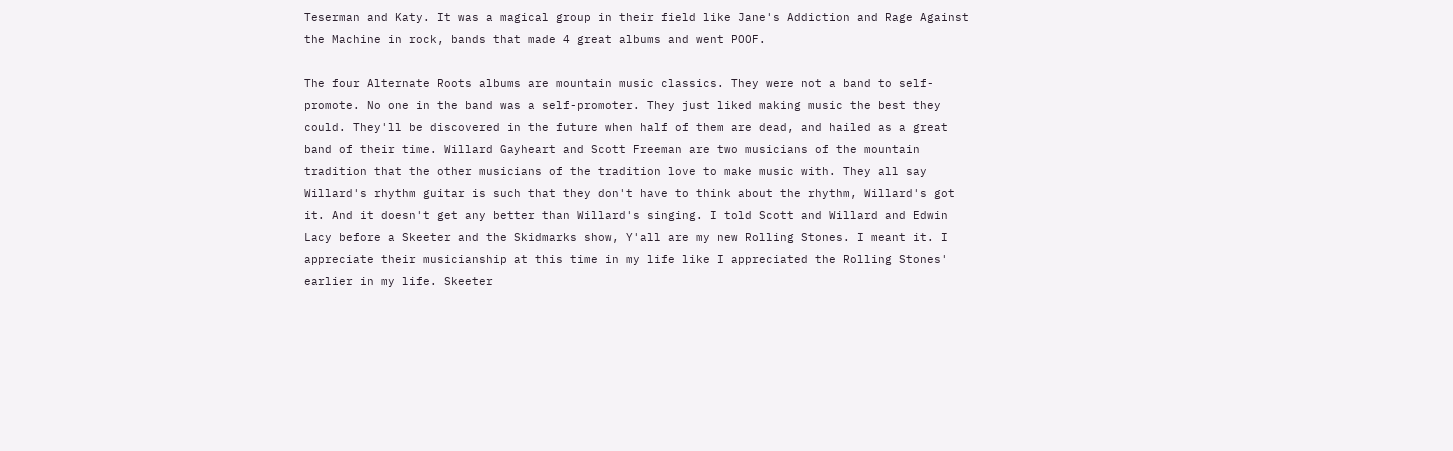Teserman and Katy. It was a magical group in their field like Jane's Addiction and Rage Against the Machine in rock, bands that made 4 great albums and went POOF.

The four Alternate Roots albums are mountain music classics. They were not a band to self-promote. No one in the band was a self-promoter. They just liked making music the best they could. They'll be discovered in the future when half of them are dead, and hailed as a great band of their time. Willard Gayheart and Scott Freeman are two musicians of the mountain tradition that the other musicians of the tradition love to make music with. They all say Willard's rhythm guitar is such that they don't have to think about the rhythm, Willard's got it. And it doesn't get any better than Willard's singing. I told Scott and Willard and Edwin Lacy before a Skeeter and the Skidmarks show, Y'all are my new Rolling Stones. I meant it. I appreciate their musicianship at this time in my life like I appreciated the Rolling Stones' earlier in my life. Skeeter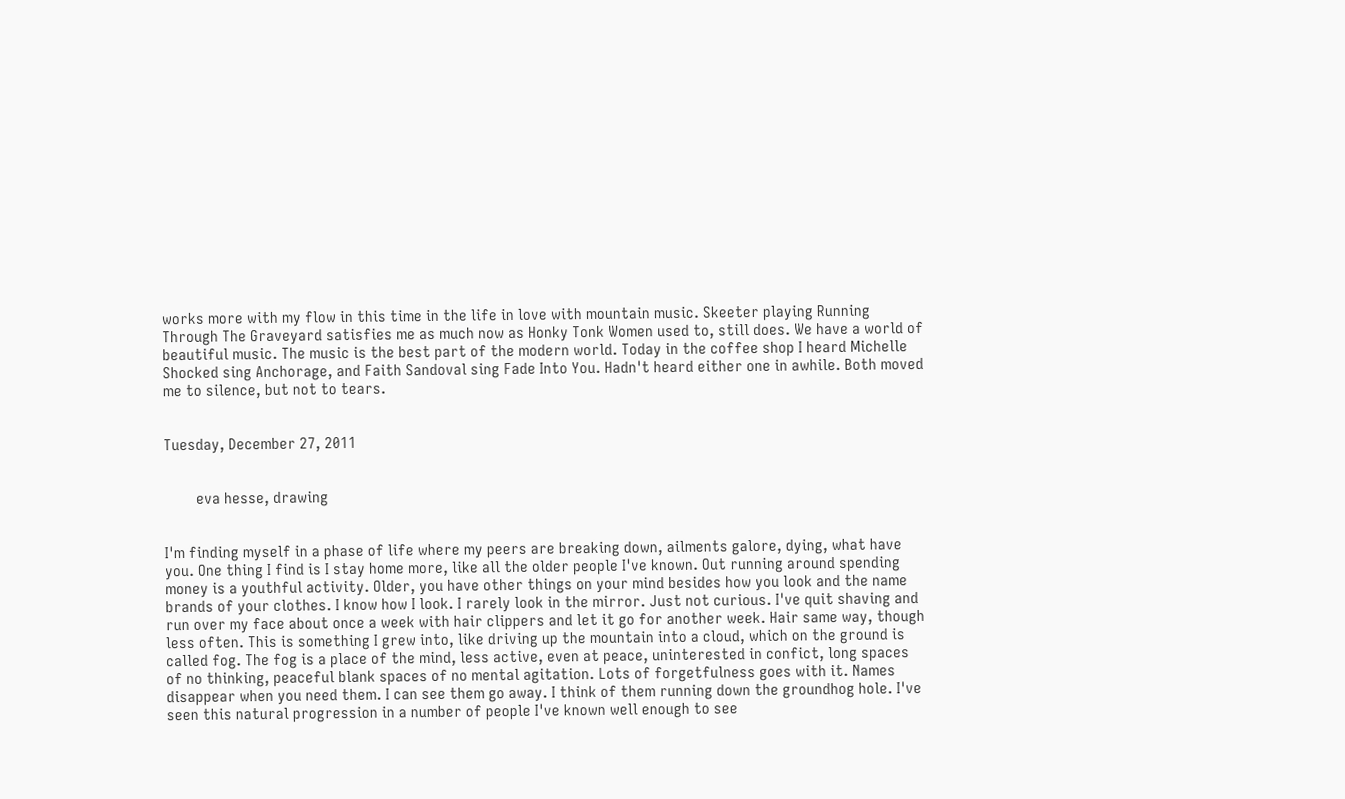works more with my flow in this time in the life in love with mountain music. Skeeter playing Running Through The Graveyard satisfies me as much now as Honky Tonk Women used to, still does. We have a world of beautiful music. The music is the best part of the modern world. Today in the coffee shop I heard Michelle Shocked sing Anchorage, and Faith Sandoval sing Fade Into You. Hadn't heard either one in awhile. Both moved me to silence, but not to tears.


Tuesday, December 27, 2011


        eva hesse, drawing


I'm finding myself in a phase of life where my peers are breaking down, ailments galore, dying, what have you. One thing I find is I stay home more, like all the older people I've known. Out running around spending money is a youthful activity. Older, you have other things on your mind besides how you look and the name brands of your clothes. I know how I look. I rarely look in the mirror. Just not curious. I've quit shaving and run over my face about once a week with hair clippers and let it go for another week. Hair same way, though less often. This is something I grew into, like driving up the mountain into a cloud, which on the ground is called fog. The fog is a place of the mind, less active, even at peace, uninterested in confict, long spaces of no thinking, peaceful blank spaces of no mental agitation. Lots of forgetfulness goes with it. Names disappear when you need them. I can see them go away. I think of them running down the groundhog hole. I've seen this natural progression in a number of people I've known well enough to see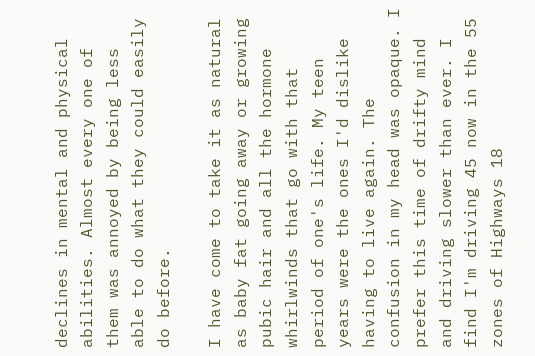declines in mental and physical abilities. Almost every one of them was annoyed by being less able to do what they could easily do before.

I have come to take it as natural as baby fat going away or growing pubic hair and all the hormone whirlwinds that go with that period of one's life. My teen years were the ones I'd dislike having to live again. The confusion in my head was opaque. I prefer this time of drifty mind and driving slower than ever. I find I'm driving 45 now in the 55 zones of Highways 18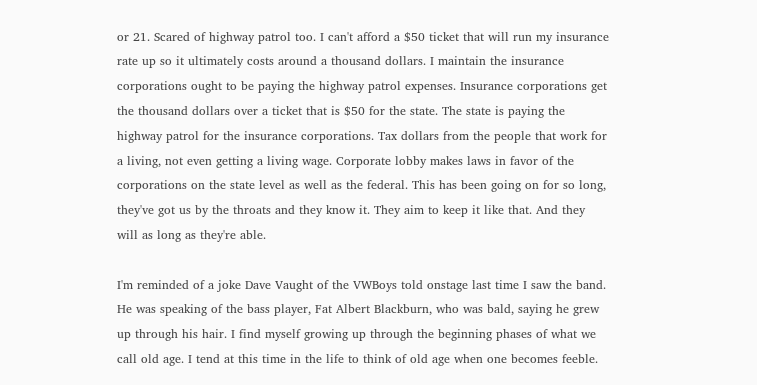or 21. Scared of highway patrol too. I can't afford a $50 ticket that will run my insurance rate up so it ultimately costs around a thousand dollars. I maintain the insurance corporations ought to be paying the highway patrol expenses. Insurance corporations get the thousand dollars over a ticket that is $50 for the state. The state is paying the highway patrol for the insurance corporations. Tax dollars from the people that work for a living, not even getting a living wage. Corporate lobby makes laws in favor of the corporations on the state level as well as the federal. This has been going on for so long, they've got us by the throats and they know it. They aim to keep it like that. And they will as long as they're able.

I'm reminded of a joke Dave Vaught of the VWBoys told onstage last time I saw the band. He was speaking of the bass player, Fat Albert Blackburn, who was bald, saying he grew up through his hair. I find myself growing up through the beginning phases of what we call old age. I tend at this time in the life to think of old age when one becomes feeble.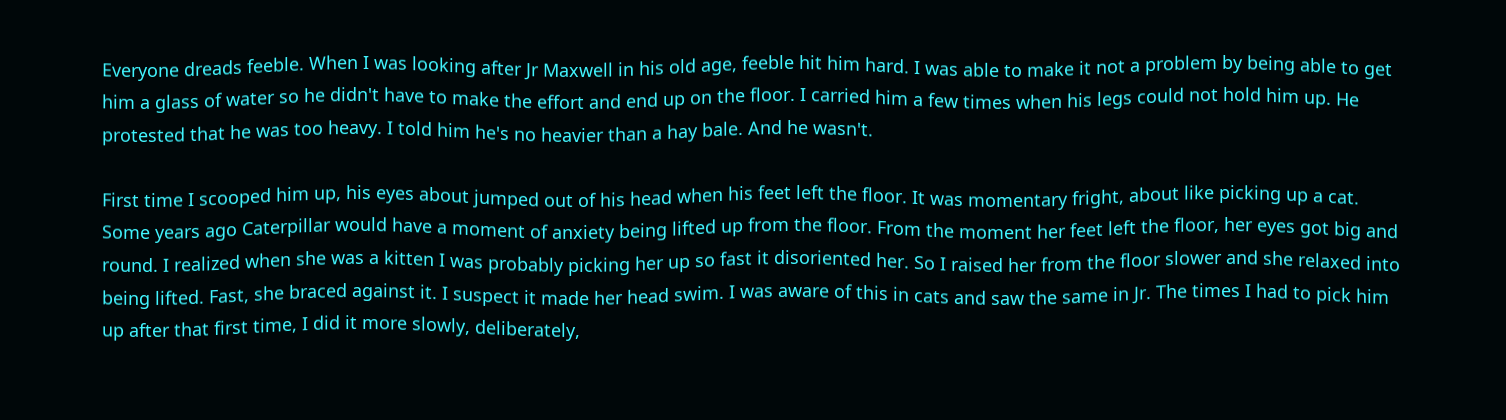Everyone dreads feeble. When I was looking after Jr Maxwell in his old age, feeble hit him hard. I was able to make it not a problem by being able to get him a glass of water so he didn't have to make the effort and end up on the floor. I carried him a few times when his legs could not hold him up. He protested that he was too heavy. I told him he's no heavier than a hay bale. And he wasn't.

First time I scooped him up, his eyes about jumped out of his head when his feet left the floor. It was momentary fright, about like picking up a cat. Some years ago Caterpillar would have a moment of anxiety being lifted up from the floor. From the moment her feet left the floor, her eyes got big and round. I realized when she was a kitten I was probably picking her up so fast it disoriented her. So I raised her from the floor slower and she relaxed into being lifted. Fast, she braced against it. I suspect it made her head swim. I was aware of this in cats and saw the same in Jr. The times I had to pick him up after that first time, I did it more slowly, deliberately,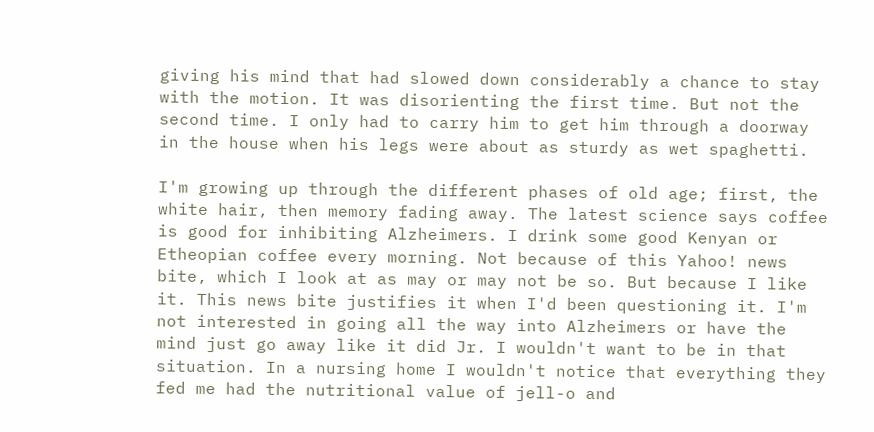giving his mind that had slowed down considerably a chance to stay with the motion. It was disorienting the first time. But not the second time. I only had to carry him to get him through a doorway in the house when his legs were about as sturdy as wet spaghetti.

I'm growing up through the different phases of old age; first, the white hair, then memory fading away. The latest science says coffee is good for inhibiting Alzheimers. I drink some good Kenyan or Etheopian coffee every morning. Not because of this Yahoo! news bite, which I look at as may or may not be so. But because I like it. This news bite justifies it when I'd been questioning it. I'm not interested in going all the way into Alzheimers or have the mind just go away like it did Jr. I wouldn't want to be in that situation. In a nursing home I wouldn't notice that everything they fed me had the nutritional value of jell-o and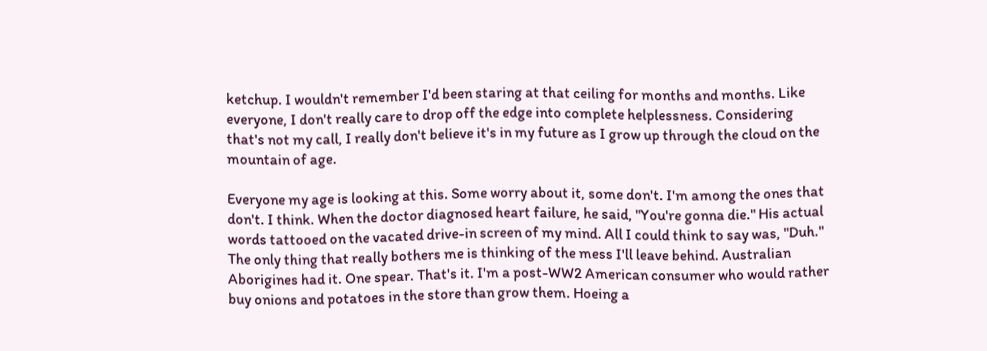ketchup. I wouldn't remember I'd been staring at that ceiling for months and months. Like everyone, I don't really care to drop off the edge into complete helplessness. Considering that's not my call, I really don't believe it's in my future as I grow up through the cloud on the mountain of age.

Everyone my age is looking at this. Some worry about it, some don't. I'm among the ones that don't. I think. When the doctor diagnosed heart failure, he said, "You're gonna die." His actual words tattooed on the vacated drive-in screen of my mind. All I could think to say was, "Duh." The only thing that really bothers me is thinking of the mess I'll leave behind. Australian Aborigines had it. One spear. That's it. I'm a post-WW2 American consumer who would rather buy onions and potatoes in the store than grow them. Hoeing a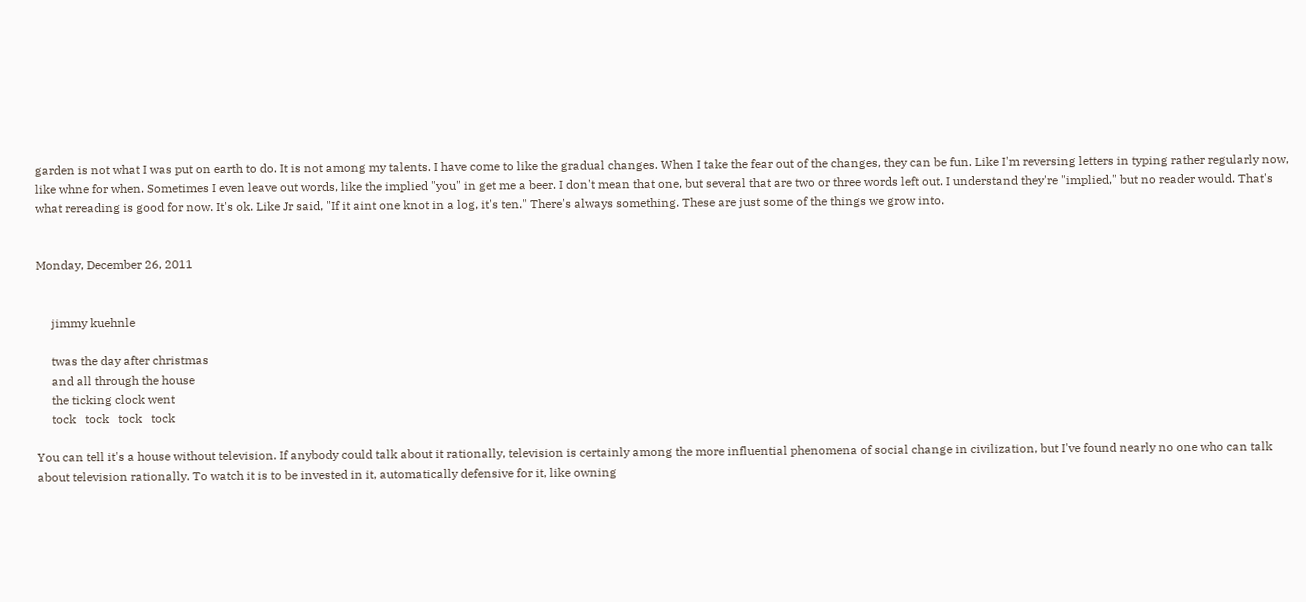garden is not what I was put on earth to do. It is not among my talents. I have come to like the gradual changes. When I take the fear out of the changes, they can be fun. Like I'm reversing letters in typing rather regularly now, like whne for when. Sometimes I even leave out words, like the implied "you" in get me a beer. I don't mean that one, but several that are two or three words left out. I understand they're "implied," but no reader would. That's what rereading is good for now. It's ok. Like Jr said, "If it aint one knot in a log, it's ten." There's always something. These are just some of the things we grow into.


Monday, December 26, 2011


     jimmy kuehnle

     twas the day after christmas
     and all through the house
     the ticking clock went
     tock   tock   tock   tock

You can tell it's a house without television. If anybody could talk about it rationally, television is certainly among the more influential phenomena of social change in civilization, but I've found nearly no one who can talk about television rationally. To watch it is to be invested in it, automatically defensive for it, like owning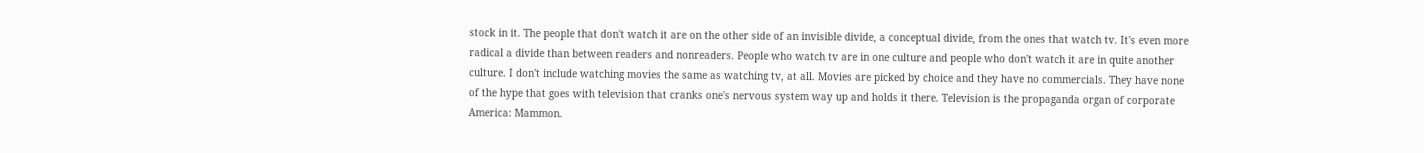stock in it. The people that don't watch it are on the other side of an invisible divide, a conceptual divide, from the ones that watch tv. It's even more radical a divide than between readers and nonreaders. People who watch tv are in one culture and people who don't watch it are in quite another culture. I don't include watching movies the same as watching tv, at all. Movies are picked by choice and they have no commercials. They have none of the hype that goes with television that cranks one's nervous system way up and holds it there. Television is the propaganda organ of corporate America: Mammon.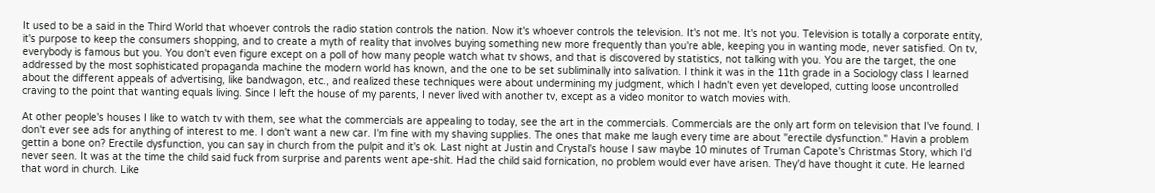It used to be a said in the Third World that whoever controls the radio station controls the nation. Now it's whoever controls the television. It's not me. It's not you. Television is totally a corporate entity, it's purpose to keep the consumers shopping, and to create a myth of reality that involves buying something new more frequently than you're able, keeping you in wanting mode, never satisfied. On tv, everybody is famous but you. You don't even figure except on a poll of how many people watch what tv shows, and that is discovered by statistics, not talking with you. You are the target, the one addressed by the most sophisticated propaganda machine the modern world has known, and the one to be set subliminally into salivation. I think it was in the 11th grade in a Sociology class I learned about the different appeals of advertising, like bandwagon, etc., and realized these techniques were about undermining my judgment, which I hadn't even yet developed, cutting loose uncontrolled craving to the point that wanting equals living. Since I left the house of my parents, I never lived with another tv, except as a video monitor to watch movies with.

At other people's houses I like to watch tv with them, see what the commercials are appealing to today, see the art in the commercials. Commercials are the only art form on television that I've found. I don't ever see ads for anything of interest to me. I don't want a new car. I'm fine with my shaving supplies. The ones that make me laugh every time are about "erectile dysfunction." Havin a problem gettin a bone on? Erectile dysfunction, you can say in church from the pulpit and it's ok. Last night at Justin and Crystal's house I saw maybe 10 minutes of Truman Capote's Christmas Story, which I'd never seen. It was at the time the child said fuck from surprise and parents went ape-shit. Had the child said fornication, no problem would ever have arisen. They'd have thought it cute. He learned that word in church. Like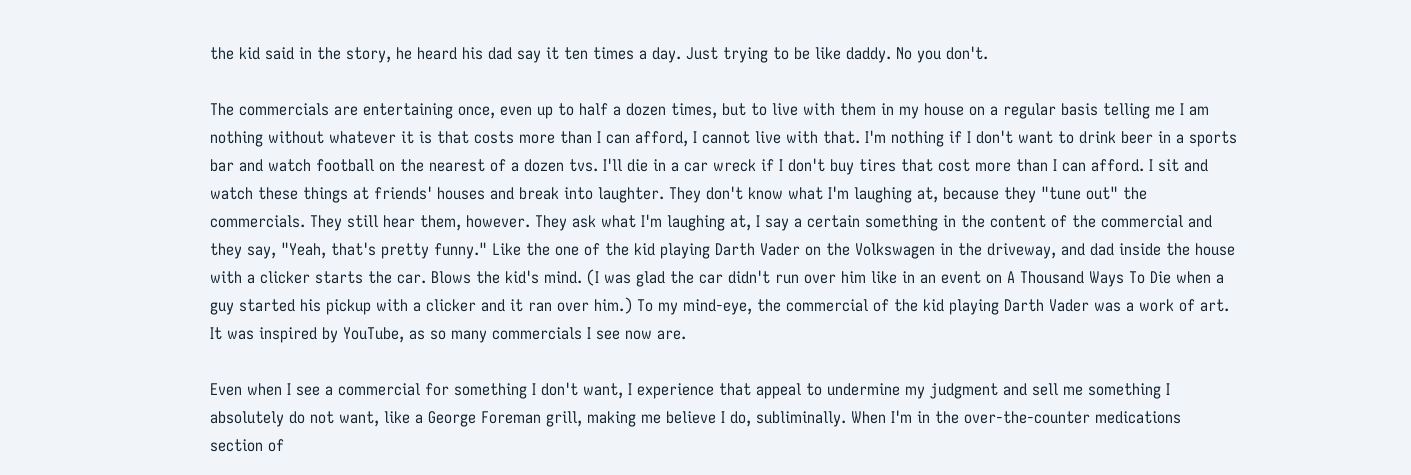the kid said in the story, he heard his dad say it ten times a day. Just trying to be like daddy. No you don't.

The commercials are entertaining once, even up to half a dozen times, but to live with them in my house on a regular basis telling me I am nothing without whatever it is that costs more than I can afford, I cannot live with that. I'm nothing if I don't want to drink beer in a sports bar and watch football on the nearest of a dozen tvs. I'll die in a car wreck if I don't buy tires that cost more than I can afford. I sit and watch these things at friends' houses and break into laughter. They don't know what I'm laughing at, because they "tune out" the commercials. They still hear them, however. They ask what I'm laughing at, I say a certain something in the content of the commercial and they say, "Yeah, that's pretty funny." Like the one of the kid playing Darth Vader on the Volkswagen in the driveway, and dad inside the house with a clicker starts the car. Blows the kid's mind. (I was glad the car didn't run over him like in an event on A Thousand Ways To Die when a guy started his pickup with a clicker and it ran over him.) To my mind-eye, the commercial of the kid playing Darth Vader was a work of art. It was inspired by YouTube, as so many commercials I see now are.

Even when I see a commercial for something I don't want, I experience that appeal to undermine my judgment and sell me something I absolutely do not want, like a George Foreman grill, making me believe I do, subliminally. When I'm in the over-the-counter medications section of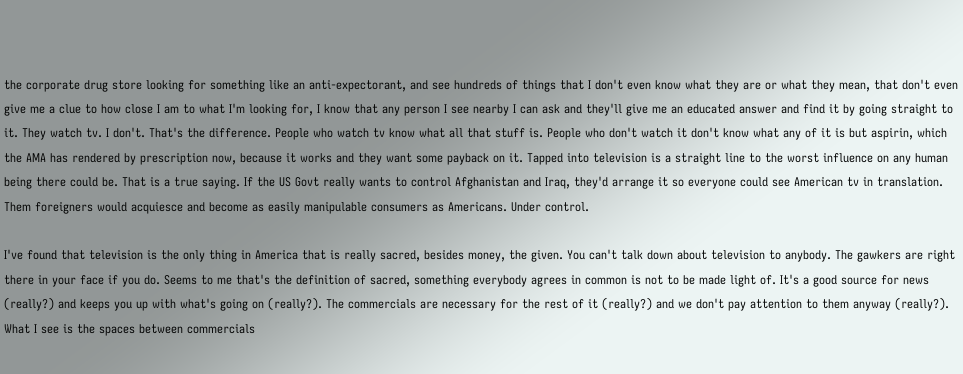the corporate drug store looking for something like an anti-expectorant, and see hundreds of things that I don't even know what they are or what they mean, that don't even give me a clue to how close I am to what I'm looking for, I know that any person I see nearby I can ask and they'll give me an educated answer and find it by going straight to it. They watch tv. I don't. That's the difference. People who watch tv know what all that stuff is. People who don't watch it don't know what any of it is but aspirin, which the AMA has rendered by prescription now, because it works and they want some payback on it. Tapped into television is a straight line to the worst influence on any human being there could be. That is a true saying. If the US Govt really wants to control Afghanistan and Iraq, they'd arrange it so everyone could see American tv in translation. Them foreigners would acquiesce and become as easily manipulable consumers as Americans. Under control.

I've found that television is the only thing in America that is really sacred, besides money, the given. You can't talk down about television to anybody. The gawkers are right there in your face if you do. Seems to me that's the definition of sacred, something everybody agrees in common is not to be made light of. It's a good source for news (really?) and keeps you up with what's going on (really?). The commercials are necessary for the rest of it (really?) and we don't pay attention to them anyway (really?). What I see is the spaces between commercials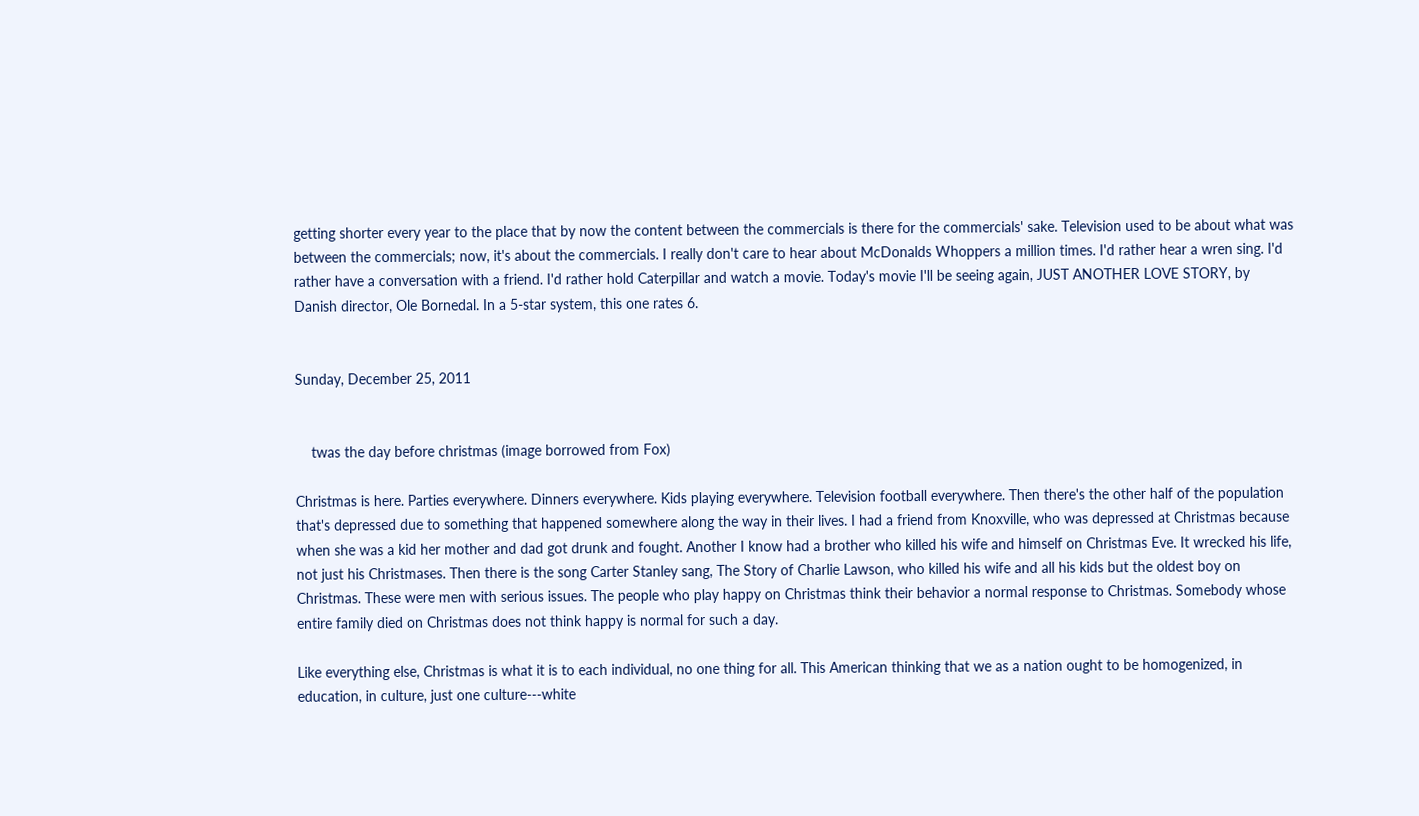getting shorter every year to the place that by now the content between the commercials is there for the commercials' sake. Television used to be about what was between the commercials; now, it's about the commercials. I really don't care to hear about McDonalds Whoppers a million times. I'd rather hear a wren sing. I'd rather have a conversation with a friend. I'd rather hold Caterpillar and watch a movie. Today's movie I'll be seeing again, JUST ANOTHER LOVE STORY, by Danish director, Ole Bornedal. In a 5-star system, this one rates 6.


Sunday, December 25, 2011


    twas the day before christmas (image borrowed from Fox)

Christmas is here. Parties everywhere. Dinners everywhere. Kids playing everywhere. Television football everywhere. Then there's the other half of the population that's depressed due to something that happened somewhere along the way in their lives. I had a friend from Knoxville, who was depressed at Christmas because when she was a kid her mother and dad got drunk and fought. Another I know had a brother who killed his wife and himself on Christmas Eve. It wrecked his life, not just his Christmases. Then there is the song Carter Stanley sang, The Story of Charlie Lawson, who killed his wife and all his kids but the oldest boy on Christmas. These were men with serious issues. The people who play happy on Christmas think their behavior a normal response to Christmas. Somebody whose entire family died on Christmas does not think happy is normal for such a day.

Like everything else, Christmas is what it is to each individual, no one thing for all. This American thinking that we as a nation ought to be homogenized, in education, in culture, just one culture---white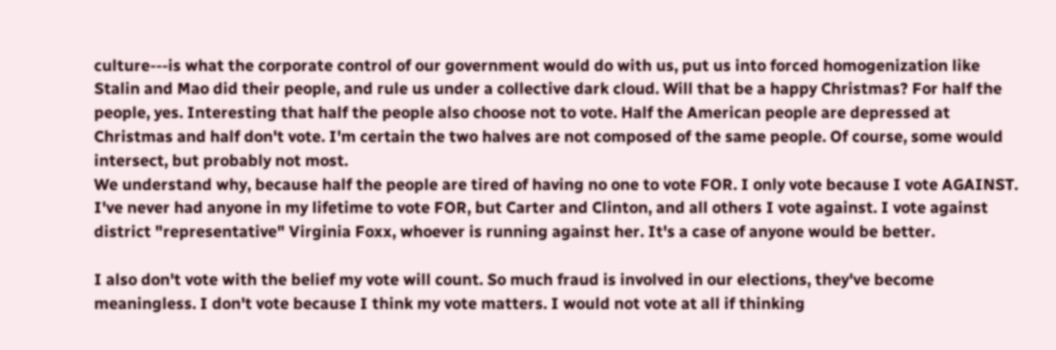culture---is what the corporate control of our government would do with us, put us into forced homogenization like Stalin and Mao did their people, and rule us under a collective dark cloud. Will that be a happy Christmas? For half the people, yes. Interesting that half the people also choose not to vote. Half the American people are depressed at Christmas and half don't vote. I'm certain the two halves are not composed of the same people. Of course, some would intersect, but probably not most.
We understand why, because half the people are tired of having no one to vote FOR. I only vote because I vote AGAINST. I've never had anyone in my lifetime to vote FOR, but Carter and Clinton, and all others I vote against. I vote against district "representative" Virginia Foxx, whoever is running against her. It's a case of anyone would be better.

I also don't vote with the belief my vote will count. So much fraud is involved in our elections, they've become meaningless. I don't vote because I think my vote matters. I would not vote at all if thinking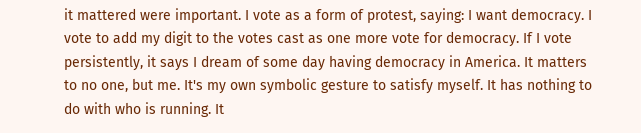it mattered were important. I vote as a form of protest, saying: I want democracy. I vote to add my digit to the votes cast as one more vote for democracy. If I vote persistently, it says I dream of some day having democracy in America. It matters to no one, but me. It's my own symbolic gesture to satisfy myself. It has nothing to do with who is running. It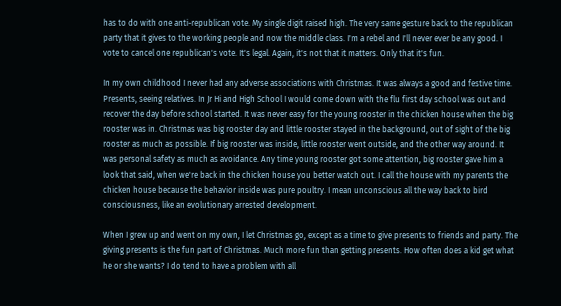has to do with one anti-republican vote. My single digit raised high. The very same gesture back to the republican party that it gives to the working people and now the middle class. I'm a rebel and I'll never ever be any good. I vote to cancel one republican's vote. It's legal. Again, it's not that it matters. Only that it's fun.

In my own childhood I never had any adverse associations with Christmas. It was always a good and festive time. Presents, seeing relatives. In Jr Hi and High School I would come down with the flu first day school was out and recover the day before school started. It was never easy for the young rooster in the chicken house when the big rooster was in. Christmas was big rooster day and little rooster stayed in the background, out of sight of the big rooster as much as possible. If big rooster was inside, little rooster went outside, and the other way around. It was personal safety as much as avoidance. Any time young rooster got some attention, big rooster gave him a look that said, when we're back in the chicken house you better watch out. I call the house with my parents the chicken house because the behavior inside was pure poultry. I mean unconscious all the way back to bird consciousness, like an evolutionary arrested development.

When I grew up and went on my own, I let Christmas go, except as a time to give presents to friends and party. The giving presents is the fun part of Christmas. Much more fun than getting presents. How often does a kid get what he or she wants? I do tend to have a problem with all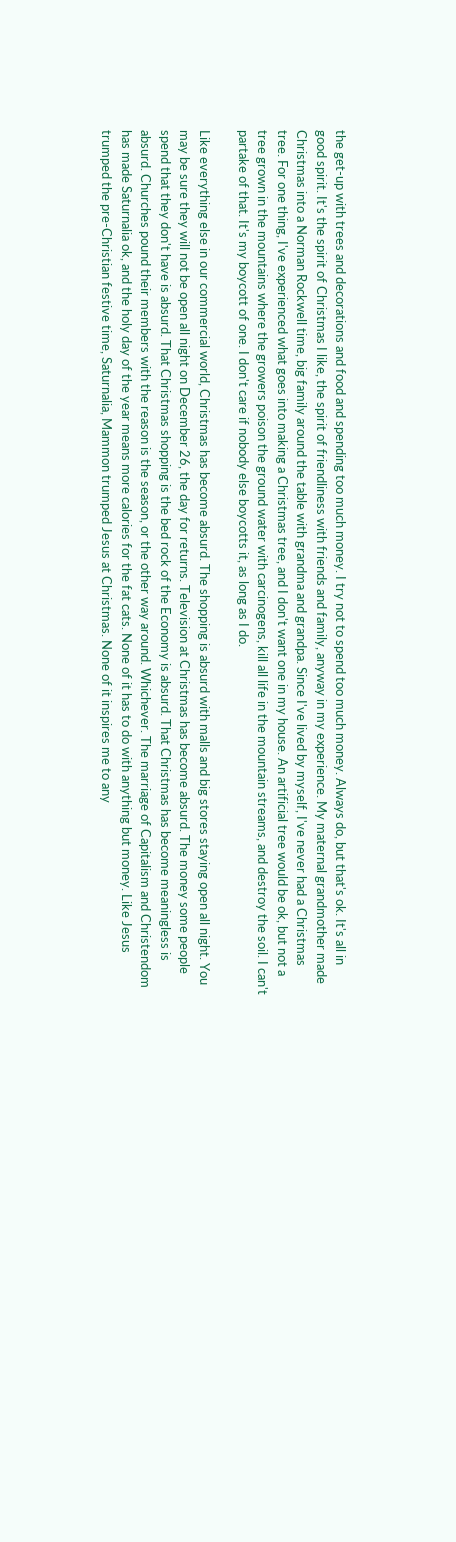the get-up with trees and decorations and food and spending too much money. I try not to spend too much money. Always do, but that's ok. It's all in good spirit. It's the spirit of Christmas I like, the spirit of friendliness with friends and family, anyway in my experience. My maternal grandmother made Christmas into a Norman Rockwell time, big family around the table with grandma and grandpa. Since I've lived by myself, I've never had a Christmas tree. For one thing, I've experienced what goes into making a Christmas tree, and I don't want one in my house. An artificial tree would be ok, but not a tree grown in the mountains where the growers poison the ground water with carcinogens, kill all life in the mountain streams, and destroy the soil. I can't partake of that. It's my boycott of one. I don't care if nobody else boycotts it, as long as I do.

Like everything else in our commercial world, Christmas has become absurd. The shopping is absurd with malls and big stores staying open all night. You may be sure they will not be open all night on December 26, the day for returns. Television at Christmas has become absurd. The money some people spend that they don't have is absurd. That Christmas shopping is the bed rock of the Economy is absurd. That Christmas has become meaningless is absurd. Churches pound their members with the reason is the season, or the other way around. Whichever. The marriage of Capitalism and Christendom has made Saturnalia ok, and the holy day of the year means more calories for the fat cats. None of it has to do with anything but money. Like Jesus trumped the pre-Christian festive time, Saturnalia, Mammon trumped Jesus at Christmas. None of it inspires me to any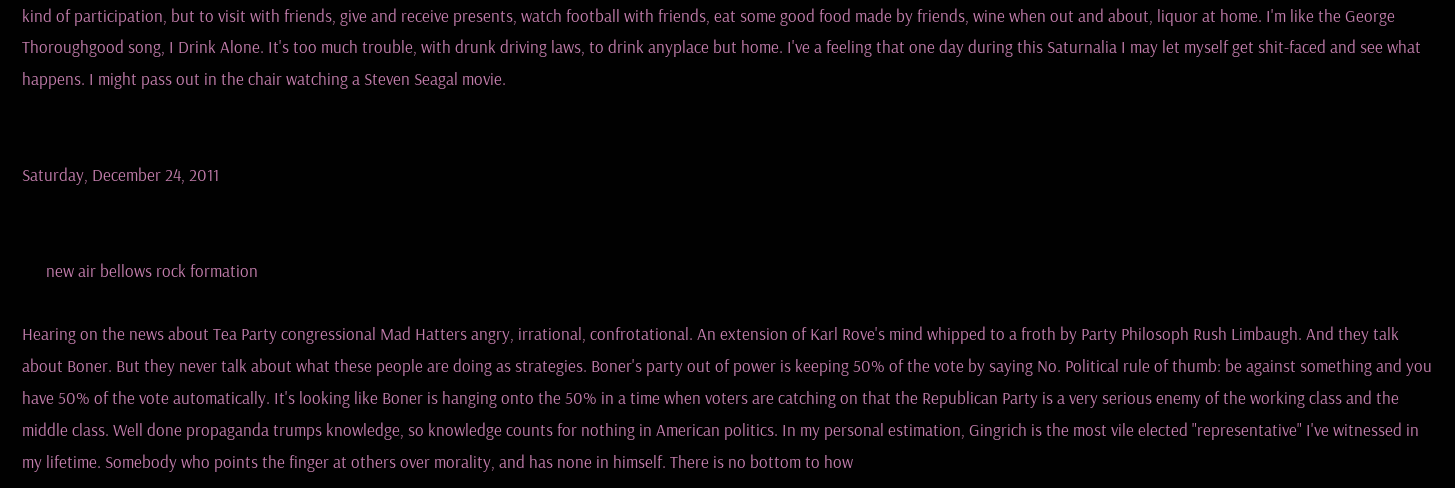kind of participation, but to visit with friends, give and receive presents, watch football with friends, eat some good food made by friends, wine when out and about, liquor at home. I'm like the George Thoroughgood song, I Drink Alone. It's too much trouble, with drunk driving laws, to drink anyplace but home. I've a feeling that one day during this Saturnalia I may let myself get shit-faced and see what happens. I might pass out in the chair watching a Steven Seagal movie.


Saturday, December 24, 2011


      new air bellows rock formation

Hearing on the news about Tea Party congressional Mad Hatters angry, irrational, confrotational. An extension of Karl Rove's mind whipped to a froth by Party Philosoph Rush Limbaugh. And they talk about Boner. But they never talk about what these people are doing as strategies. Boner's party out of power is keeping 50% of the vote by saying No. Political rule of thumb: be against something and you have 50% of the vote automatically. It's looking like Boner is hanging onto the 50% in a time when voters are catching on that the Republican Party is a very serious enemy of the working class and the middle class. Well done propaganda trumps knowledge, so knowledge counts for nothing in American politics. In my personal estimation, Gingrich is the most vile elected "representative" I've witnessed in my lifetime. Somebody who points the finger at others over morality, and has none in himself. There is no bottom to how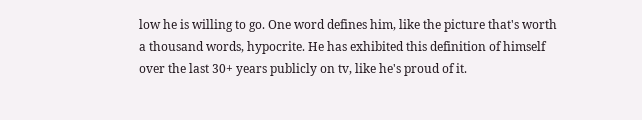low he is willing to go. One word defines him, like the picture that's worth a thousand words, hypocrite. He has exhibited this definition of himself over the last 30+ years publicly on tv, like he's proud of it.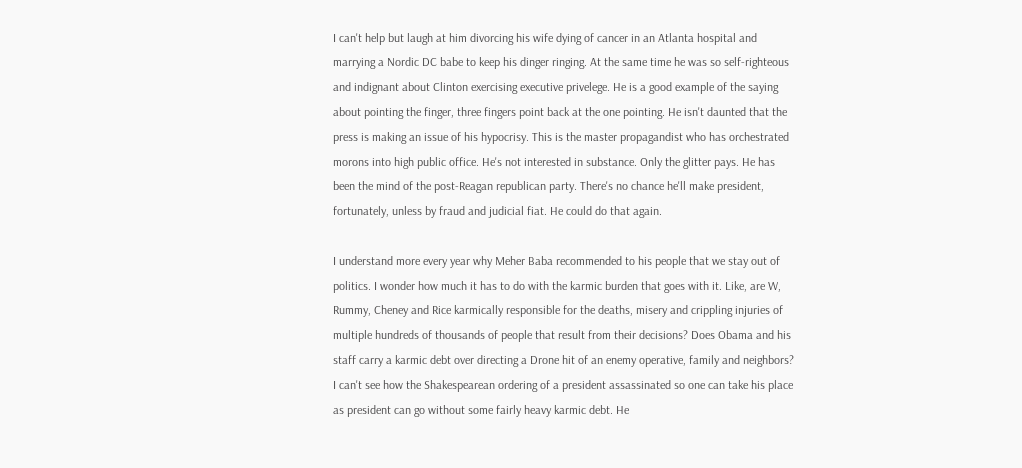I can't help but laugh at him divorcing his wife dying of cancer in an Atlanta hospital and marrying a Nordic DC babe to keep his dinger ringing. At the same time he was so self-righteous and indignant about Clinton exercising executive privelege. He is a good example of the saying about pointing the finger, three fingers point back at the one pointing. He isn't daunted that the press is making an issue of his hypocrisy. This is the master propagandist who has orchestrated morons into high public office. He's not interested in substance. Only the glitter pays. He has been the mind of the post-Reagan republican party. There's no chance he'll make president, fortunately, unless by fraud and judicial fiat. He could do that again.

I understand more every year why Meher Baba recommended to his people that we stay out of politics. I wonder how much it has to do with the karmic burden that goes with it. Like, are W, Rummy, Cheney and Rice karmically responsible for the deaths, misery and crippling injuries of multiple hundreds of thousands of people that result from their decisions? Does Obama and his staff carry a karmic debt over directing a Drone hit of an enemy operative, family and neighbors? I can't see how the Shakespearean ordering of a president assassinated so one can take his place as president can go without some fairly heavy karmic debt. He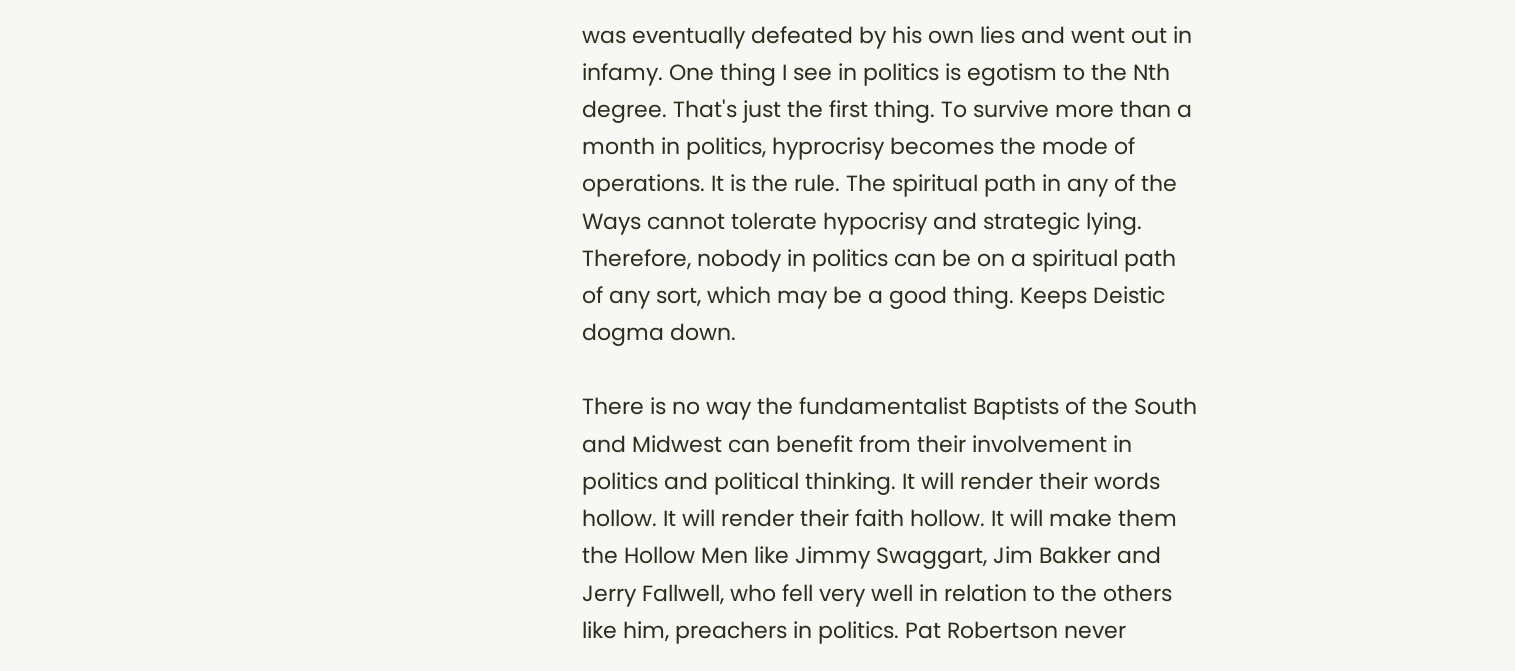was eventually defeated by his own lies and went out in infamy. One thing I see in politics is egotism to the Nth degree. That's just the first thing. To survive more than a month in politics, hyprocrisy becomes the mode of operations. It is the rule. The spiritual path in any of the Ways cannot tolerate hypocrisy and strategic lying. Therefore, nobody in politics can be on a spiritual path of any sort, which may be a good thing. Keeps Deistic dogma down.

There is no way the fundamentalist Baptists of the South and Midwest can benefit from their involvement in politics and political thinking. It will render their words hollow. It will render their faith hollow. It will make them the Hollow Men like Jimmy Swaggart, Jim Bakker and Jerry Fallwell, who fell very well in relation to the others like him, preachers in politics. Pat Robertson never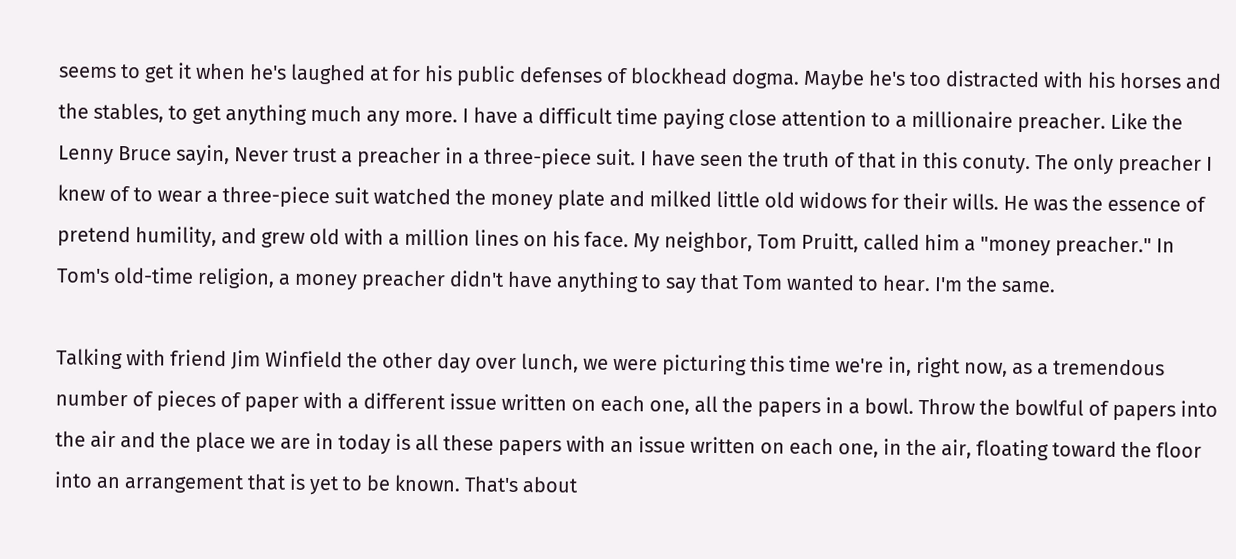seems to get it when he's laughed at for his public defenses of blockhead dogma. Maybe he's too distracted with his horses and the stables, to get anything much any more. I have a difficult time paying close attention to a millionaire preacher. Like the Lenny Bruce sayin, Never trust a preacher in a three-piece suit. I have seen the truth of that in this conuty. The only preacher I knew of to wear a three-piece suit watched the money plate and milked little old widows for their wills. He was the essence of pretend humility, and grew old with a million lines on his face. My neighbor, Tom Pruitt, called him a "money preacher." In Tom's old-time religion, a money preacher didn't have anything to say that Tom wanted to hear. I'm the same.

Talking with friend Jim Winfield the other day over lunch, we were picturing this time we're in, right now, as a tremendous number of pieces of paper with a different issue written on each one, all the papers in a bowl. Throw the bowlful of papers into the air and the place we are in today is all these papers with an issue written on each one, in the air, floating toward the floor into an arrangement that is yet to be known. That's about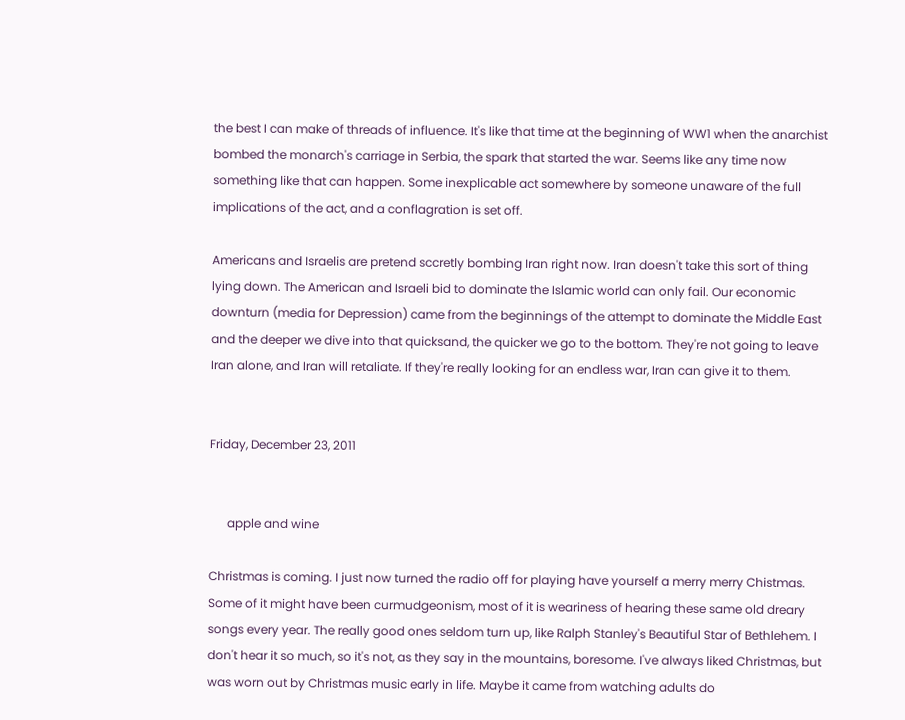the best I can make of threads of influence. It's like that time at the beginning of WW1 when the anarchist bombed the monarch's carriage in Serbia, the spark that started the war. Seems like any time now something like that can happen. Some inexplicable act somewhere by someone unaware of the full implications of the act, and a conflagration is set off.

Americans and Israelis are pretend sccretly bombing Iran right now. Iran doesn't take this sort of thing lying down. The American and Israeli bid to dominate the Islamic world can only fail. Our economic downturn (media for Depression) came from the beginnings of the attempt to dominate the Middle East and the deeper we dive into that quicksand, the quicker we go to the bottom. They're not going to leave Iran alone, and Iran will retaliate. If they're really looking for an endless war, Iran can give it to them.


Friday, December 23, 2011


      apple and wine

Christmas is coming. I just now turned the radio off for playing have yourself a merry merry Chistmas. Some of it might have been curmudgeonism, most of it is weariness of hearing these same old dreary songs every year. The really good ones seldom turn up, like Ralph Stanley's Beautiful Star of Bethlehem. I don't hear it so much, so it's not, as they say in the mountains, boresome. I've always liked Christmas, but was worn out by Christmas music early in life. Maybe it came from watching adults do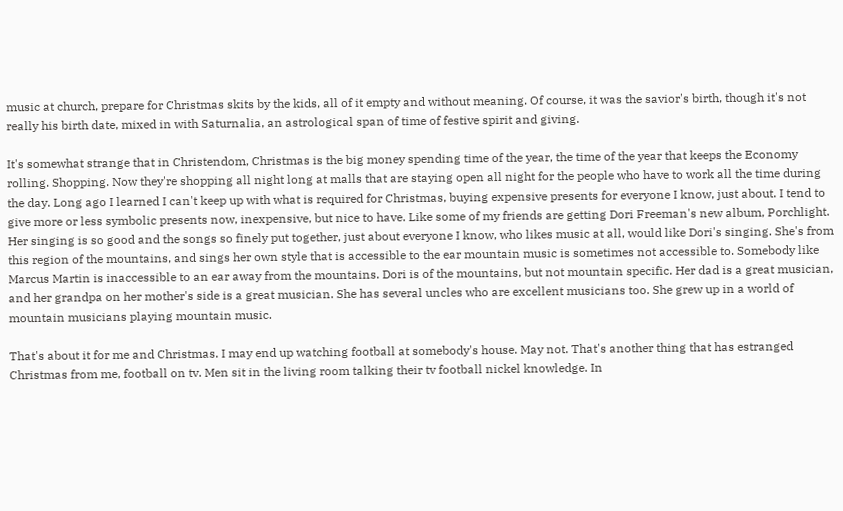music at church, prepare for Christmas skits by the kids, all of it empty and without meaning. Of course, it was the savior's birth, though it's not really his birth date, mixed in with Saturnalia, an astrological span of time of festive spirit and giving.

It's somewhat strange that in Christendom, Christmas is the big money spending time of the year, the time of the year that keeps the Economy rolling. Shopping. Now they're shopping all night long at malls that are staying open all night for the people who have to work all the time during the day. Long ago I learned I can't keep up with what is required for Christmas, buying expensive presents for everyone I know, just about. I tend to give more or less symbolic presents now, inexpensive, but nice to have. Like some of my friends are getting Dori Freeman's new album, Porchlight. Her singing is so good and the songs so finely put together, just about everyone I know, who likes music at all, would like Dori's singing. She's from this region of the mountains, and sings her own style that is accessible to the ear mountain music is sometimes not accessible to. Somebody like Marcus Martin is inaccessible to an ear away from the mountains. Dori is of the mountains, but not mountain specific. Her dad is a great musician, and her grandpa on her mother's side is a great musician. She has several uncles who are excellent musicians too. She grew up in a world of mountain musicians playing mountain music.

That's about it for me and Christmas. I may end up watching football at somebody's house. May not. That's another thing that has estranged Christmas from me, football on tv. Men sit in the living room talking their tv football nickel knowledge. In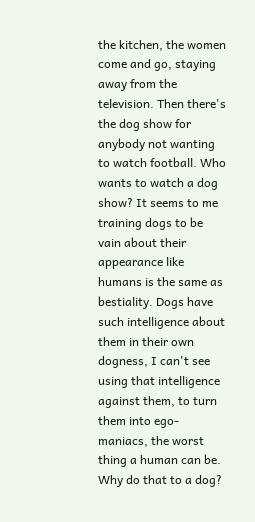the kitchen, the women come and go, staying away from the television. Then there's the dog show for anybody not wanting to watch football. Who wants to watch a dog show? It seems to me training dogs to be vain about their appearance like humans is the same as bestiality. Dogs have such intelligence about them in their own dogness, I can't see using that intelligence against them, to turn them into ego-maniacs, the worst thing a human can be. Why do that to a dog?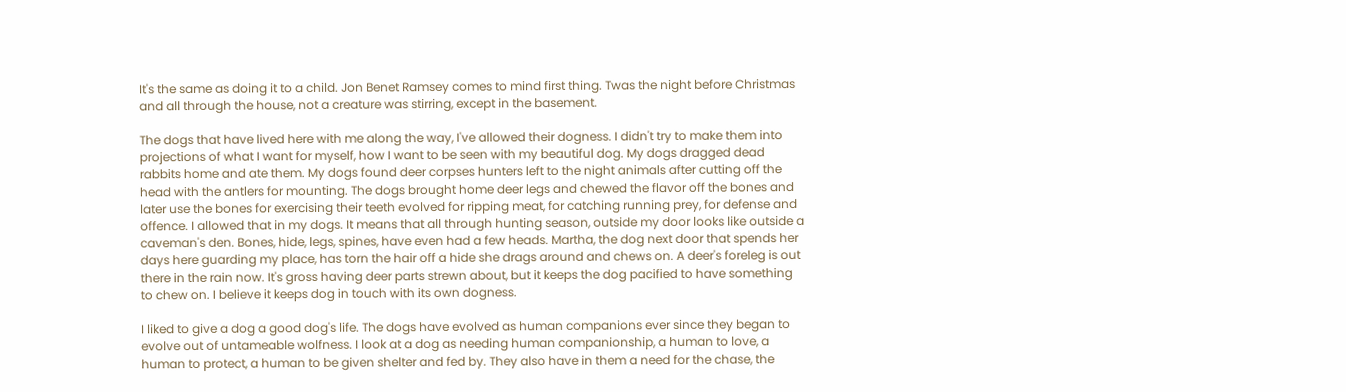It's the same as doing it to a child. Jon Benet Ramsey comes to mind first thing. Twas the night before Christmas and all through the house, not a creature was stirring, except in the basement.

The dogs that have lived here with me along the way, I've allowed their dogness. I didn't try to make them into projections of what I want for myself, how I want to be seen with my beautiful dog. My dogs dragged dead rabbits home and ate them. My dogs found deer corpses hunters left to the night animals after cutting off the head with the antlers for mounting. The dogs brought home deer legs and chewed the flavor off the bones and later use the bones for exercising their teeth evolved for ripping meat, for catching running prey, for defense and offence. I allowed that in my dogs. It means that all through hunting season, outside my door looks like outside a caveman's den. Bones, hide, legs, spines, have even had a few heads. Martha, the dog next door that spends her days here guarding my place, has torn the hair off a hide she drags around and chews on. A deer's foreleg is out there in the rain now. It's gross having deer parts strewn about, but it keeps the dog pacified to have something to chew on. I believe it keeps dog in touch with its own dogness.

I liked to give a dog a good dog's life. The dogs have evolved as human companions ever since they began to evolve out of untameable wolfness. I look at a dog as needing human companionship, a human to love, a human to protect, a human to be given shelter and fed by. They also have in them a need for the chase, the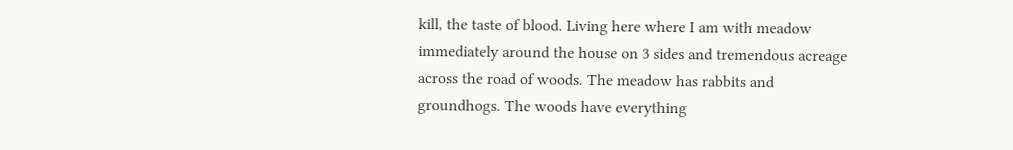kill, the taste of blood. Living here where I am with meadow immediately around the house on 3 sides and tremendous acreage across the road of woods. The meadow has rabbits and groundhogs. The woods have everything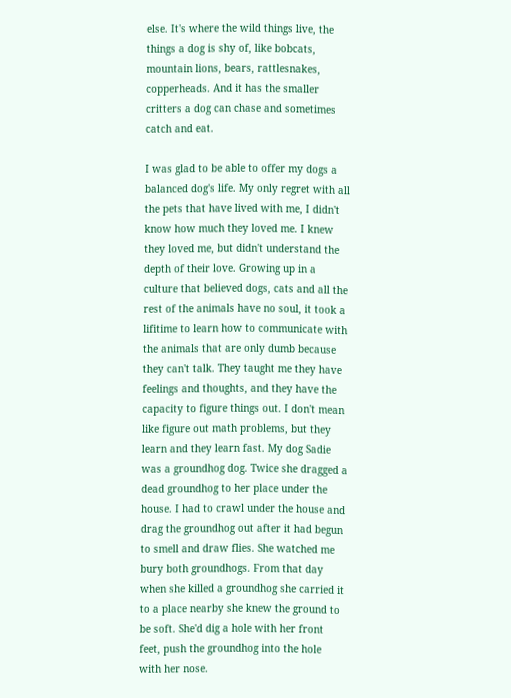else. It's where the wild things live, the things a dog is shy of, like bobcats, mountain lions, bears, rattlesnakes, copperheads. And it has the smaller critters a dog can chase and sometimes catch and eat.

I was glad to be able to offer my dogs a balanced dog's life. My only regret with all the pets that have lived with me, I didn't know how much they loved me. I knew they loved me, but didn't understand the depth of their love. Growing up in a culture that believed dogs, cats and all the rest of the animals have no soul, it took a lifitime to learn how to communicate with the animals that are only dumb because they can't talk. They taught me they have feelings and thoughts, and they have the capacity to figure things out. I don't mean like figure out math problems, but they learn and they learn fast. My dog Sadie was a groundhog dog. Twice she dragged a dead groundhog to her place under the house. I had to crawl under the house and drag the groundhog out after it had begun to smell and draw flies. She watched me bury both groundhogs. From that day when she killed a groundhog she carried it to a place nearby she knew the ground to be soft. She'd dig a hole with her front feet, push the groundhog into the hole with her nose.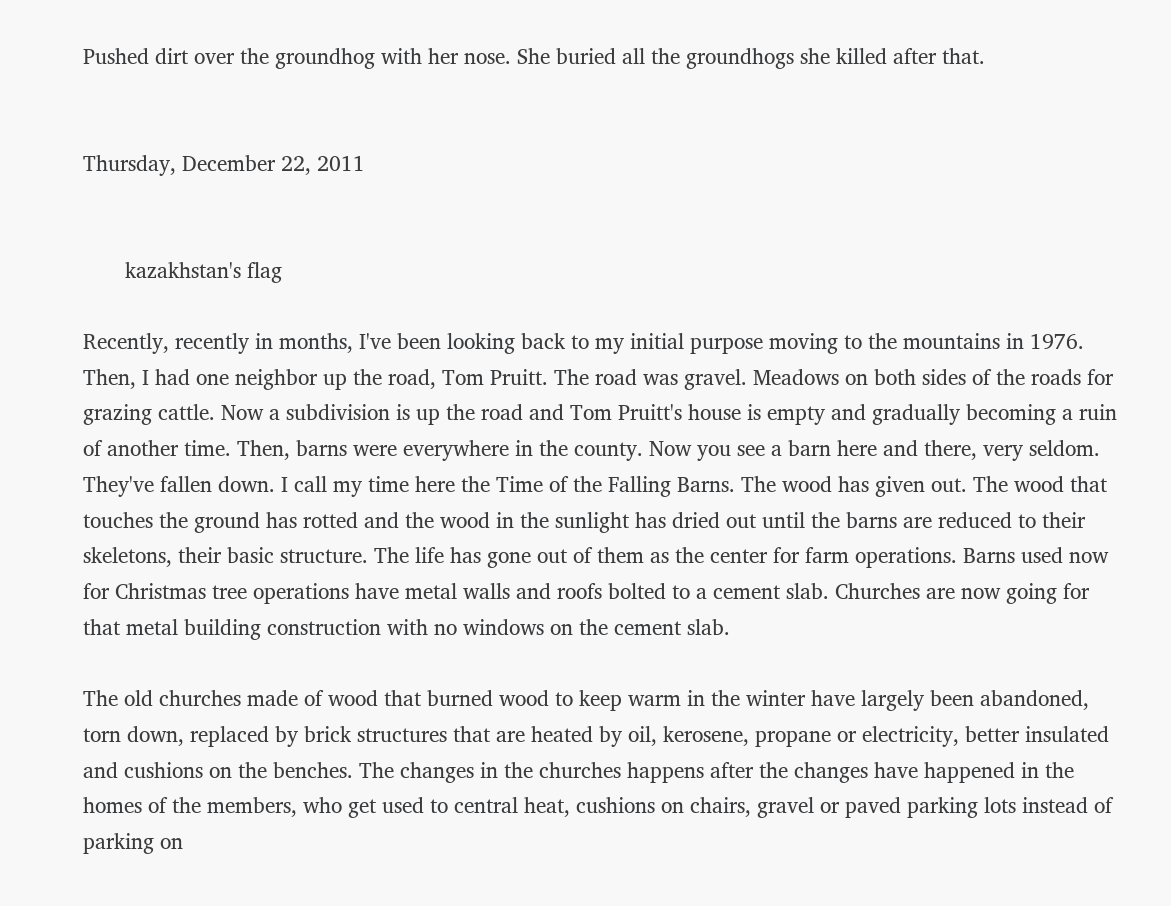Pushed dirt over the groundhog with her nose. She buried all the groundhogs she killed after that.


Thursday, December 22, 2011


       kazakhstan's flag

Recently, recently in months, I've been looking back to my initial purpose moving to the mountains in 1976. Then, I had one neighbor up the road, Tom Pruitt. The road was gravel. Meadows on both sides of the roads for grazing cattle. Now a subdivision is up the road and Tom Pruitt's house is empty and gradually becoming a ruin of another time. Then, barns were everywhere in the county. Now you see a barn here and there, very seldom. They've fallen down. I call my time here the Time of the Falling Barns. The wood has given out. The wood that touches the ground has rotted and the wood in the sunlight has dried out until the barns are reduced to their skeletons, their basic structure. The life has gone out of them as the center for farm operations. Barns used now for Christmas tree operations have metal walls and roofs bolted to a cement slab. Churches are now going for that metal building construction with no windows on the cement slab.

The old churches made of wood that burned wood to keep warm in the winter have largely been abandoned, torn down, replaced by brick structures that are heated by oil, kerosene, propane or electricity, better insulated and cushions on the benches. The changes in the churches happens after the changes have happened in the homes of the members, who get used to central heat, cushions on chairs, gravel or paved parking lots instead of parking on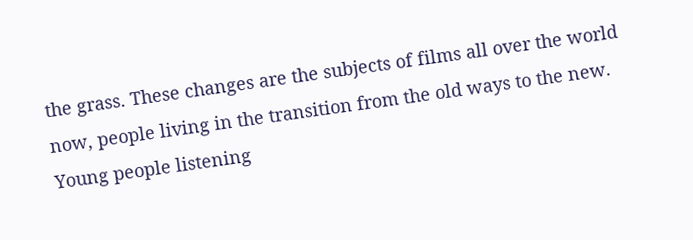the grass. These changes are the subjects of films all over the world now, people living in the transition from the old ways to the new. Young people listening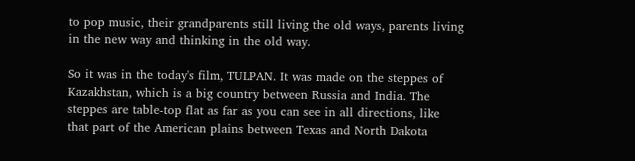to pop music, their grandparents still living the old ways, parents living in the new way and thinking in the old way.

So it was in the today's film, TULPAN. It was made on the steppes of Kazakhstan, which is a big country between Russia and India. The steppes are table-top flat as far as you can see in all directions, like that part of the American plains between Texas and North Dakota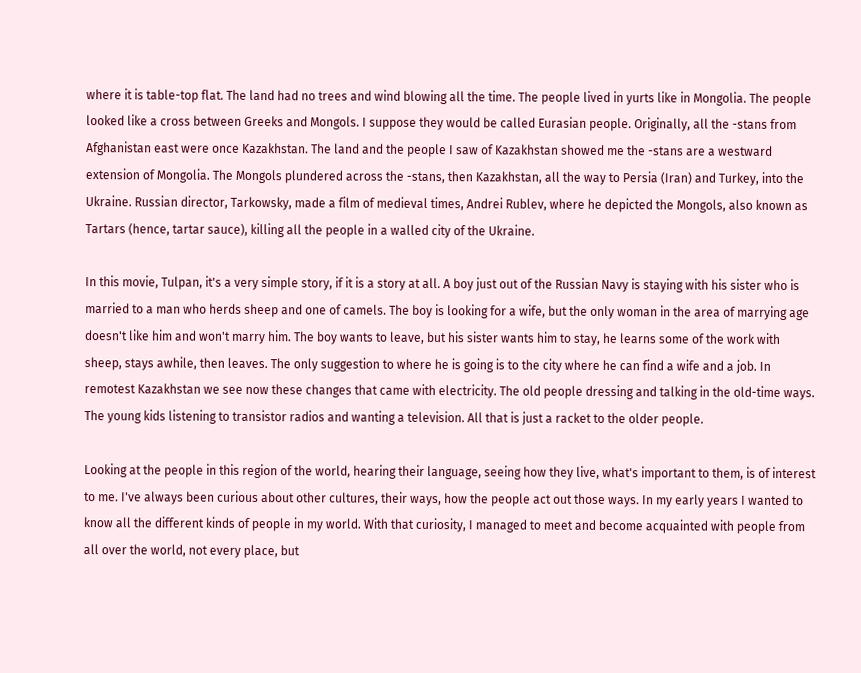where it is table-top flat. The land had no trees and wind blowing all the time. The people lived in yurts like in Mongolia. The people looked like a cross between Greeks and Mongols. I suppose they would be called Eurasian people. Originally, all the -stans from Afghanistan east were once Kazakhstan. The land and the people I saw of Kazakhstan showed me the -stans are a westward extension of Mongolia. The Mongols plundered across the -stans, then Kazakhstan, all the way to Persia (Iran) and Turkey, into the Ukraine. Russian director, Tarkowsky, made a film of medieval times, Andrei Rublev, where he depicted the Mongols, also known as Tartars (hence, tartar sauce), killing all the people in a walled city of the Ukraine.

In this movie, Tulpan, it's a very simple story, if it is a story at all. A boy just out of the Russian Navy is staying with his sister who is married to a man who herds sheep and one of camels. The boy is looking for a wife, but the only woman in the area of marrying age doesn't like him and won't marry him. The boy wants to leave, but his sister wants him to stay, he learns some of the work with sheep, stays awhile, then leaves. The only suggestion to where he is going is to the city where he can find a wife and a job. In remotest Kazakhstan we see now these changes that came with electricity. The old people dressing and talking in the old-time ways. The young kids listening to transistor radios and wanting a television. All that is just a racket to the older people.

Looking at the people in this region of the world, hearing their language, seeing how they live, what's important to them, is of interest to me. I've always been curious about other cultures, their ways, how the people act out those ways. In my early years I wanted to know all the different kinds of people in my world. With that curiosity, I managed to meet and become acquainted with people from all over the world, not every place, but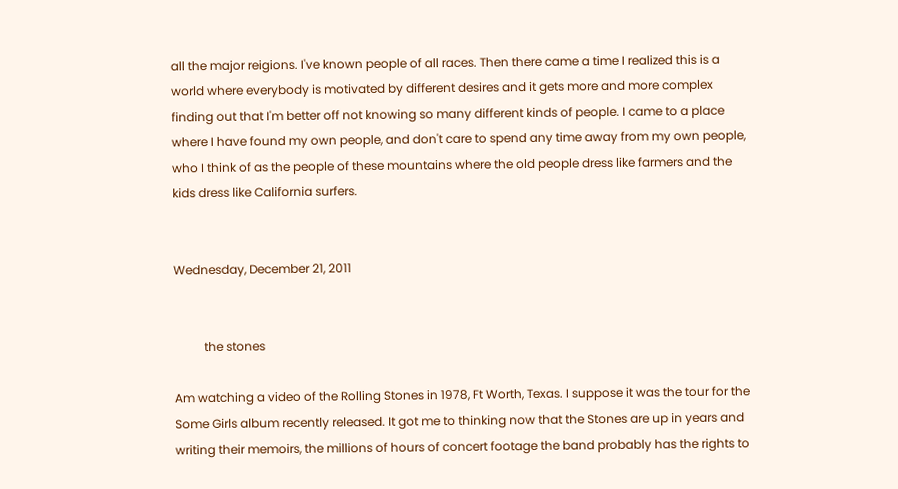all the major reigions. I've known people of all races. Then there came a time I realized this is a world where everybody is motivated by different desires and it gets more and more complex finding out that I'm better off not knowing so many different kinds of people. I came to a place where I have found my own people, and don't care to spend any time away from my own people, who I think of as the people of these mountains where the old people dress like farmers and the kids dress like California surfers.


Wednesday, December 21, 2011


          the stones

Am watching a video of the Rolling Stones in 1978, Ft Worth, Texas. I suppose it was the tour for the Some Girls album recently released. It got me to thinking now that the Stones are up in years and writing their memoirs, the millions of hours of concert footage the band probably has the rights to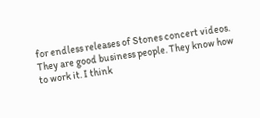for endless releases of Stones concert videos. They are good business people. They know how to work it. I think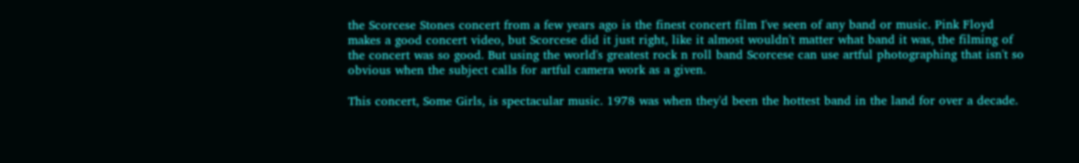the Scorcese Stones concert from a few years ago is the finest concert film I've seen of any band or music. Pink Floyd makes a good concert video, but Scorcese did it just right, like it almost wouldn't matter what band it was, the filming of the concert was so good. But using the world's greatest rock n roll band Scorcese can use artful photographing that isn't so obvious when the subject calls for artful camera work as a given.

This concert, Some Girls, is spectacular music. 1978 was when they'd been the hottest band in the land for over a decade.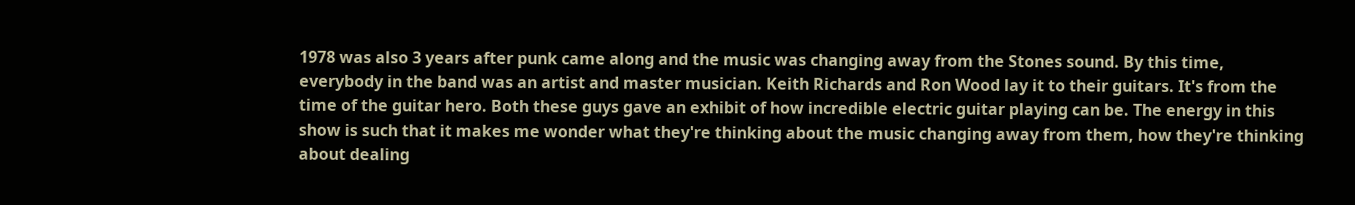1978 was also 3 years after punk came along and the music was changing away from the Stones sound. By this time, everybody in the band was an artist and master musician. Keith Richards and Ron Wood lay it to their guitars. It's from the time of the guitar hero. Both these guys gave an exhibit of how incredible electric guitar playing can be. The energy in this show is such that it makes me wonder what they're thinking about the music changing away from them, how they're thinking about dealing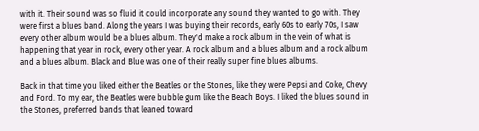with it. Their sound was so fluid it could incorporate any sound they wanted to go with. They were first a blues band. Along the years I was buying their records, early 60s to early 70s, I saw every other album would be a blues album. They'd make a rock album in the vein of what is happening that year in rock, every other year. A rock album and a blues album and a rock album and a blues album. Black and Blue was one of their really super fine blues albums.

Back in that time you liked either the Beatles or the Stones, like they were Pepsi and Coke, Chevy and Ford. To my ear, the Beatles were bubble gum like the Beach Boys. I liked the blues sound in the Stones, preferred bands that leaned toward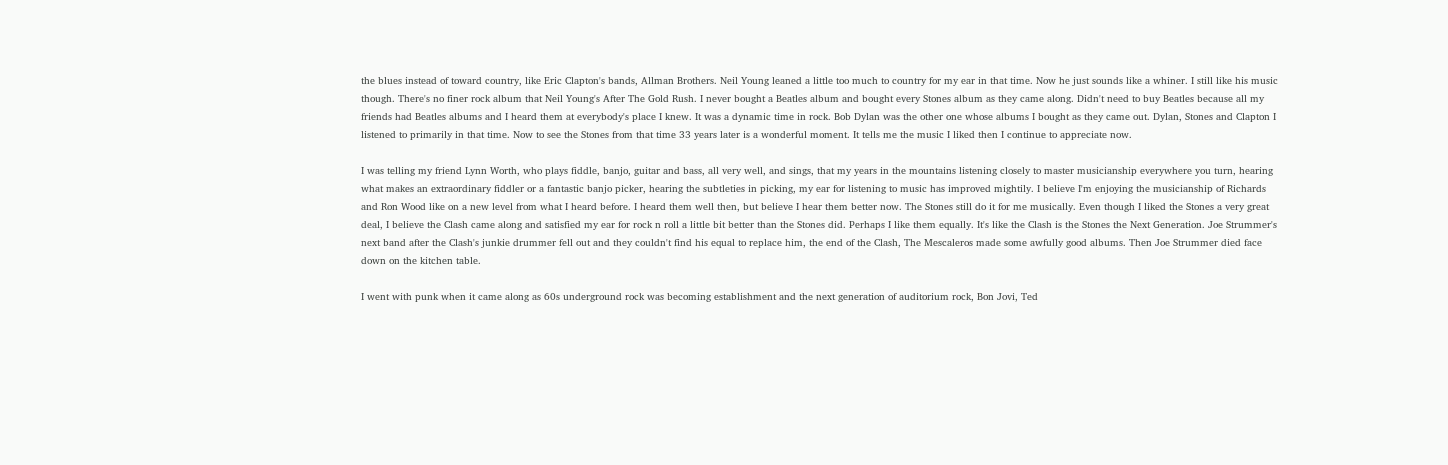the blues instead of toward country, like Eric Clapton's bands, Allman Brothers. Neil Young leaned a little too much to country for my ear in that time. Now he just sounds like a whiner. I still like his music though. There's no finer rock album that Neil Young's After The Gold Rush. I never bought a Beatles album and bought every Stones album as they came along. Didn't need to buy Beatles because all my friends had Beatles albums and I heard them at everybody's place I knew. It was a dynamic time in rock. Bob Dylan was the other one whose albums I bought as they came out. Dylan, Stones and Clapton I listened to primarily in that time. Now to see the Stones from that time 33 years later is a wonderful moment. It tells me the music I liked then I continue to appreciate now.

I was telling my friend Lynn Worth, who plays fiddle, banjo, guitar and bass, all very well, and sings, that my years in the mountains listening closely to master musicianship everywhere you turn, hearing what makes an extraordinary fiddler or a fantastic banjo picker, hearing the subtleties in picking, my ear for listening to music has improved mightily. I believe I'm enjoying the musicianship of Richards and Ron Wood like on a new level from what I heard before. I heard them well then, but believe I hear them better now. The Stones still do it for me musically. Even though I liked the Stones a very great deal, I believe the Clash came along and satisfied my ear for rock n roll a little bit better than the Stones did. Perhaps I like them equally. It's like the Clash is the Stones the Next Generation. Joe Strummer's next band after the Clash's junkie drummer fell out and they couldn't find his equal to replace him, the end of the Clash, The Mescaleros made some awfully good albums. Then Joe Strummer died face down on the kitchen table.

I went with punk when it came along as 60s underground rock was becoming establishment and the next generation of auditorium rock, Bon Jovi, Ted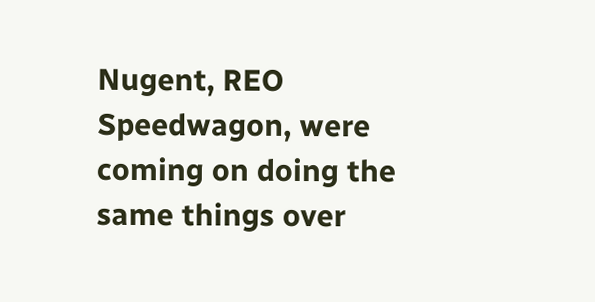Nugent, REO Speedwagon, were coming on doing the same things over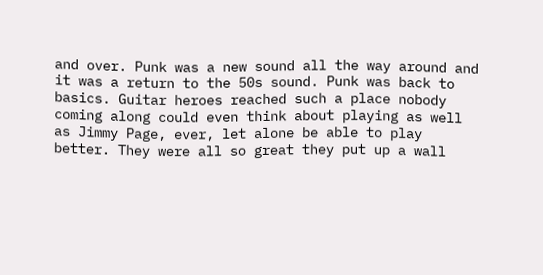and over. Punk was a new sound all the way around and it was a return to the 50s sound. Punk was back to basics. Guitar heroes reached such a place nobody coming along could even think about playing as well as Jimmy Page, ever, let alone be able to play better. They were all so great they put up a wall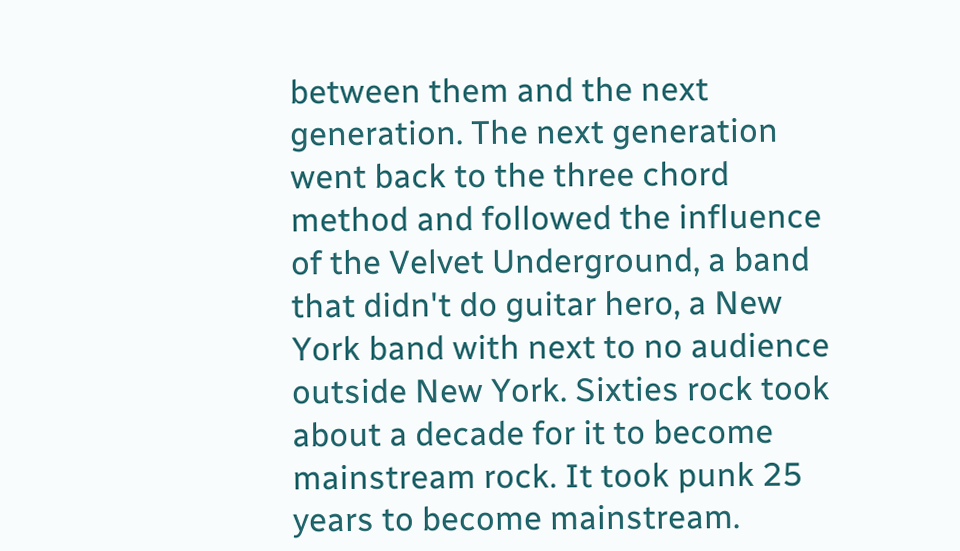between them and the next generation. The next generation went back to the three chord method and followed the influence of the Velvet Underground, a band that didn't do guitar hero, a New York band with next to no audience outside New York. Sixties rock took about a decade for it to become mainstream rock. It took punk 25 years to become mainstream.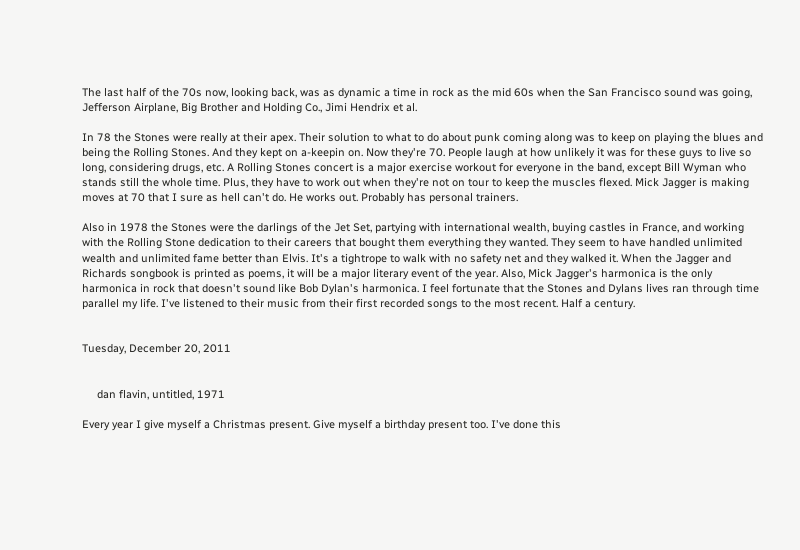The last half of the 70s now, looking back, was as dynamic a time in rock as the mid 60s when the San Francisco sound was going, Jefferson Airplane, Big Brother and Holding Co., Jimi Hendrix et al.

In 78 the Stones were really at their apex. Their solution to what to do about punk coming along was to keep on playing the blues and being the Rolling Stones. And they kept on a-keepin on. Now they're 70. People laugh at how unlikely it was for these guys to live so long, considering drugs, etc. A Rolling Stones concert is a major exercise workout for everyone in the band, except Bill Wyman who stands still the whole time. Plus, they have to work out when they're not on tour to keep the muscles flexed. Mick Jagger is making moves at 70 that I sure as hell can't do. He works out. Probably has personal trainers.

Also in 1978 the Stones were the darlings of the Jet Set, partying with international wealth, buying castles in France, and working with the Rolling Stone dedication to their careers that bought them everything they wanted. They seem to have handled unlimited wealth and unlimited fame better than Elvis. It's a tightrope to walk with no safety net and they walked it. When the Jagger and Richards songbook is printed as poems, it will be a major literary event of the year. Also, Mick Jagger's harmonica is the only harmonica in rock that doesn't sound like Bob Dylan's harmonica. I feel fortunate that the Stones and Dylans lives ran through time parallel my life. I've listened to their music from their first recorded songs to the most recent. Half a century.


Tuesday, December 20, 2011


     dan flavin, untitled, 1971

Every year I give myself a Christmas present. Give myself a birthday present too. I've done this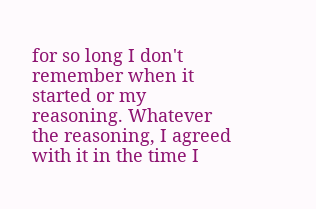for so long I don't remember when it started or my reasoning. Whatever the reasoning, I agreed with it in the time I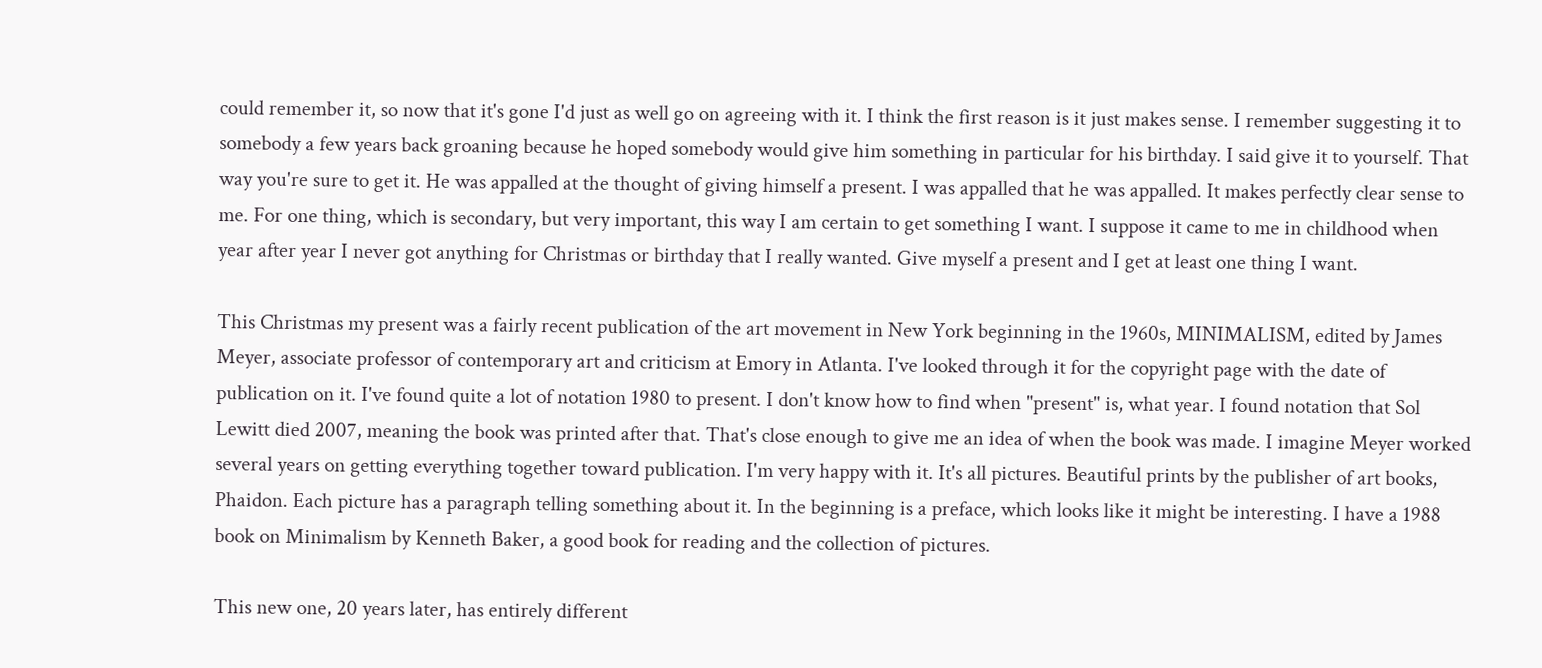could remember it, so now that it's gone I'd just as well go on agreeing with it. I think the first reason is it just makes sense. I remember suggesting it to somebody a few years back groaning because he hoped somebody would give him something in particular for his birthday. I said give it to yourself. That way you're sure to get it. He was appalled at the thought of giving himself a present. I was appalled that he was appalled. It makes perfectly clear sense to me. For one thing, which is secondary, but very important, this way I am certain to get something I want. I suppose it came to me in childhood when year after year I never got anything for Christmas or birthday that I really wanted. Give myself a present and I get at least one thing I want.

This Christmas my present was a fairly recent publication of the art movement in New York beginning in the 1960s, MINIMALISM, edited by James Meyer, associate professor of contemporary art and criticism at Emory in Atlanta. I've looked through it for the copyright page with the date of publication on it. I've found quite a lot of notation 1980 to present. I don't know how to find when "present" is, what year. I found notation that Sol Lewitt died 2007, meaning the book was printed after that. That's close enough to give me an idea of when the book was made. I imagine Meyer worked several years on getting everything together toward publication. I'm very happy with it. It's all pictures. Beautiful prints by the publisher of art books, Phaidon. Each picture has a paragraph telling something about it. In the beginning is a preface, which looks like it might be interesting. I have a 1988 book on Minimalism by Kenneth Baker, a good book for reading and the collection of pictures.

This new one, 20 years later, has entirely different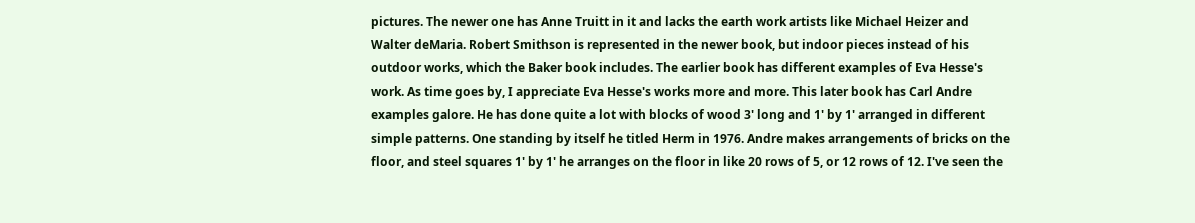pictures. The newer one has Anne Truitt in it and lacks the earth work artists like Michael Heizer and Walter deMaria. Robert Smithson is represented in the newer book, but indoor pieces instead of his outdoor works, which the Baker book includes. The earlier book has different examples of Eva Hesse's work. As time goes by, I appreciate Eva Hesse's works more and more. This later book has Carl Andre examples galore. He has done quite a lot with blocks of wood 3' long and 1' by 1' arranged in different simple patterns. One standing by itself he titled Herm in 1976. Andre makes arrangements of bricks on the floor, and steel squares 1' by 1' he arranges on the floor in like 20 rows of 5, or 12 rows of 12. I've seen the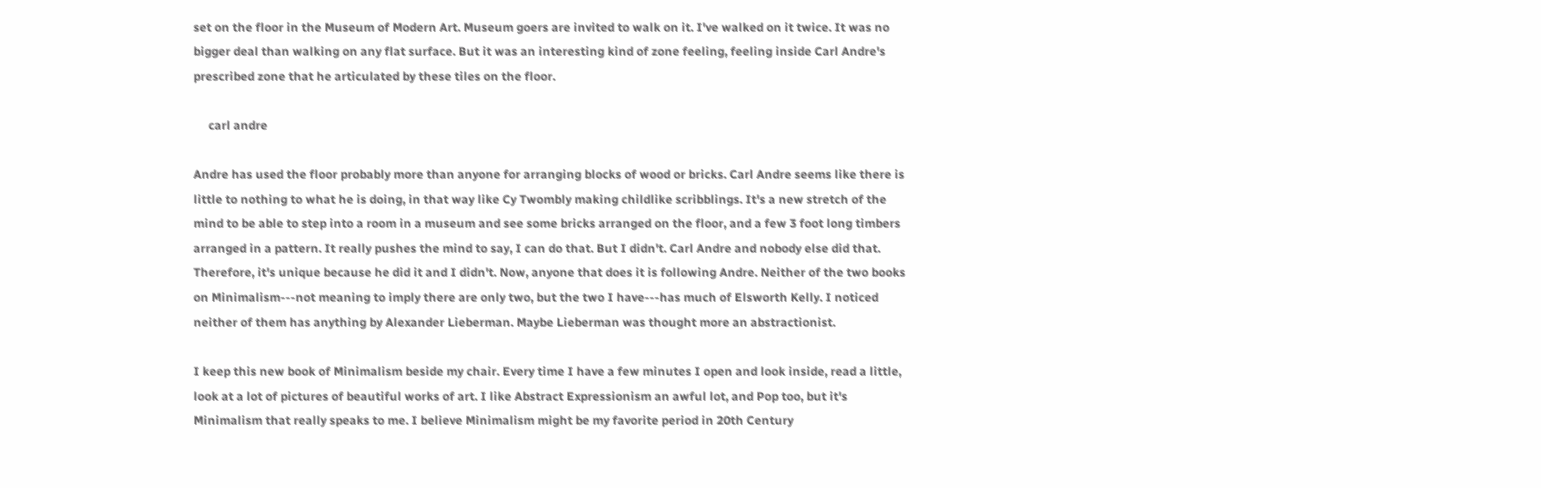set on the floor in the Museum of Modern Art. Museum goers are invited to walk on it. I've walked on it twice. It was no bigger deal than walking on any flat surface. But it was an interesting kind of zone feeling, feeling inside Carl Andre's prescribed zone that he articulated by these tiles on the floor.

     carl andre

Andre has used the floor probably more than anyone for arranging blocks of wood or bricks. Carl Andre seems like there is little to nothing to what he is doing, in that way like Cy Twombly making childlike scribblings. It's a new stretch of the mind to be able to step into a room in a museum and see some bricks arranged on the floor, and a few 3 foot long timbers arranged in a pattern. It really pushes the mind to say, I can do that. But I didn't. Carl Andre and nobody else did that. Therefore, it's unique because he did it and I didn't. Now, anyone that does it is following Andre. Neither of the two books on Minimalism---not meaning to imply there are only two, but the two I have---has much of Elsworth Kelly. I noticed neither of them has anything by Alexander Lieberman. Maybe Lieberman was thought more an abstractionist.

I keep this new book of Minimalism beside my chair. Every time I have a few minutes I open and look inside, read a little, look at a lot of pictures of beautiful works of art. I like Abstract Expressionism an awful lot, and Pop too, but it's Minimalism that really speaks to me. I believe Minimalism might be my favorite period in 20th Century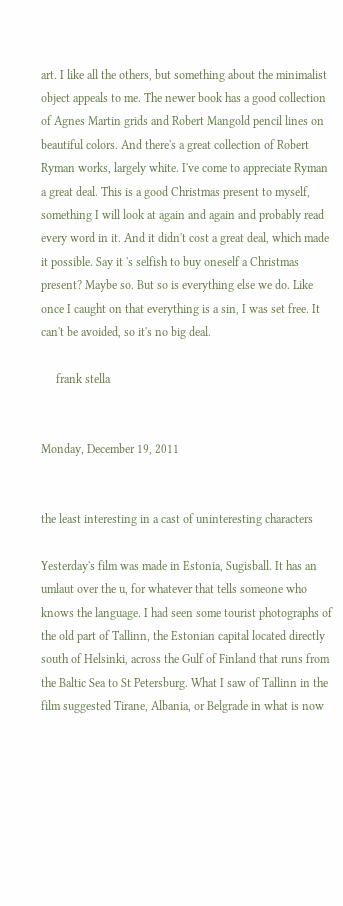art. I like all the others, but something about the minimalist object appeals to me. The newer book has a good collection of Agnes Martin grids and Robert Mangold pencil lines on beautiful colors. And there's a great collection of Robert Ryman works, largely white. I've come to appreciate Ryman a great deal. This is a good Christmas present to myself, something I will look at again and again and probably read every word in it. And it didn't cost a great deal, which made it possible. Say it 's selfish to buy oneself a Christmas present? Maybe so. But so is everything else we do. Like once I caught on that everything is a sin, I was set free. It can't be avoided, so it's no big deal.

     frank stella


Monday, December 19, 2011


the least interesting in a cast of uninteresting characters

Yesterday's film was made in Estonia, Sugisball. It has an umlaut over the u, for whatever that tells someone who knows the language. I had seen some tourist photographs of the old part of Tallinn, the Estonian capital located directly south of Helsinki, across the Gulf of Finland that runs from the Baltic Sea to St Petersburg. What I saw of Tallinn in the film suggested Tirane, Albania, or Belgrade in what is now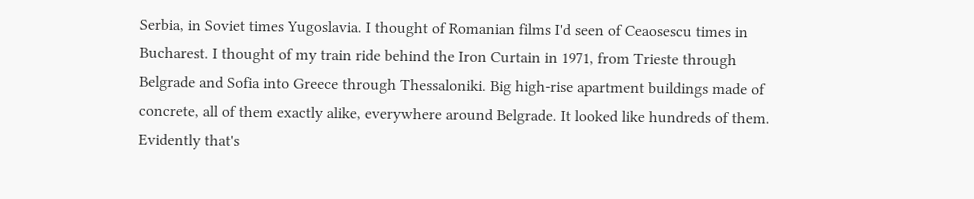Serbia, in Soviet times Yugoslavia. I thought of Romanian films I'd seen of Ceaosescu times in Bucharest. I thought of my train ride behind the Iron Curtain in 1971, from Trieste through Belgrade and Sofia into Greece through Thessaloniki. Big high-rise apartment buildings made of concrete, all of them exactly alike, everywhere around Belgrade. It looked like hundreds of them. Evidently that's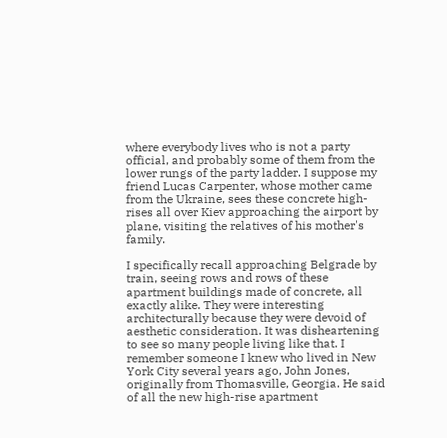where everybody lives who is not a party official, and probably some of them from the lower rungs of the party ladder. I suppose my friend Lucas Carpenter, whose mother came from the Ukraine, sees these concrete high-rises all over Kiev approaching the airport by plane, visiting the relatives of his mother's family.

I specifically recall approaching Belgrade by train, seeing rows and rows of these apartment buildings made of concrete, all exactly alike. They were interesting architecturally because they were devoid of aesthetic consideration. It was disheartening to see so many people living like that. I remember someone I knew who lived in New York City several years ago, John Jones, originally from Thomasville, Georgia. He said of all the new high-rise apartment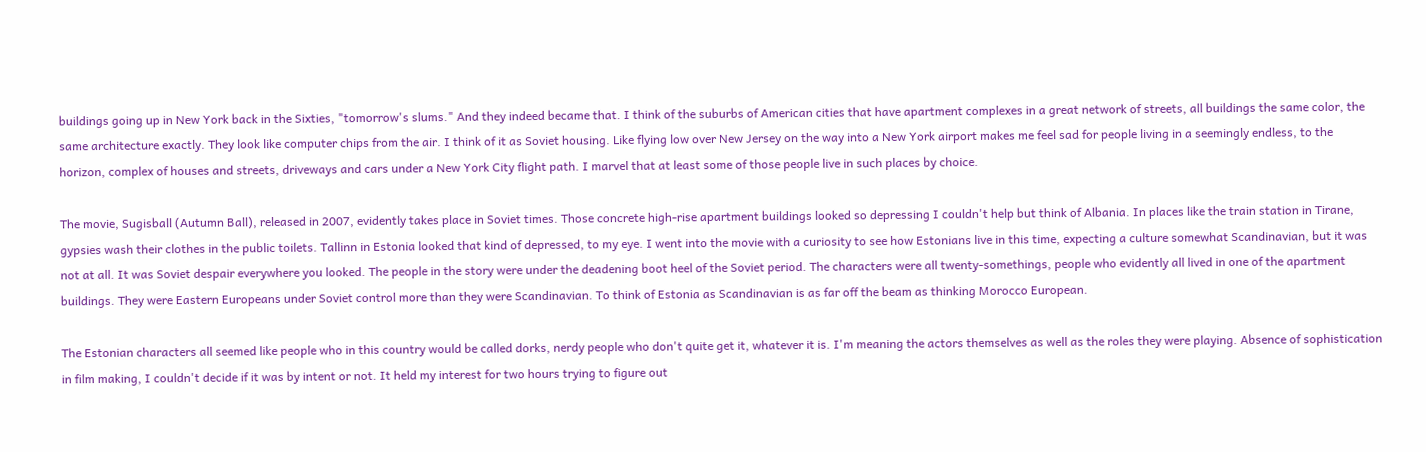buildings going up in New York back in the Sixties, "tomorrow's slums." And they indeed became that. I think of the suburbs of American cities that have apartment complexes in a great network of streets, all buildings the same color, the same architecture exactly. They look like computer chips from the air. I think of it as Soviet housing. Like flying low over New Jersey on the way into a New York airport makes me feel sad for people living in a seemingly endless, to the horizon, complex of houses and streets, driveways and cars under a New York City flight path. I marvel that at least some of those people live in such places by choice.

The movie, Sugisball (Autumn Ball), released in 2007, evidently takes place in Soviet times. Those concrete high-rise apartment buildings looked so depressing I couldn't help but think of Albania. In places like the train station in Tirane, gypsies wash their clothes in the public toilets. Tallinn in Estonia looked that kind of depressed, to my eye. I went into the movie with a curiosity to see how Estonians live in this time, expecting a culture somewhat Scandinavian, but it was not at all. It was Soviet despair everywhere you looked. The people in the story were under the deadening boot heel of the Soviet period. The characters were all twenty-somethings, people who evidently all lived in one of the apartment buildings. They were Eastern Europeans under Soviet control more than they were Scandinavian. To think of Estonia as Scandinavian is as far off the beam as thinking Morocco European.

The Estonian characters all seemed like people who in this country would be called dorks, nerdy people who don't quite get it, whatever it is. I'm meaning the actors themselves as well as the roles they were playing. Absence of sophistication in film making, I couldn't decide if it was by intent or not. It held my interest for two hours trying to figure out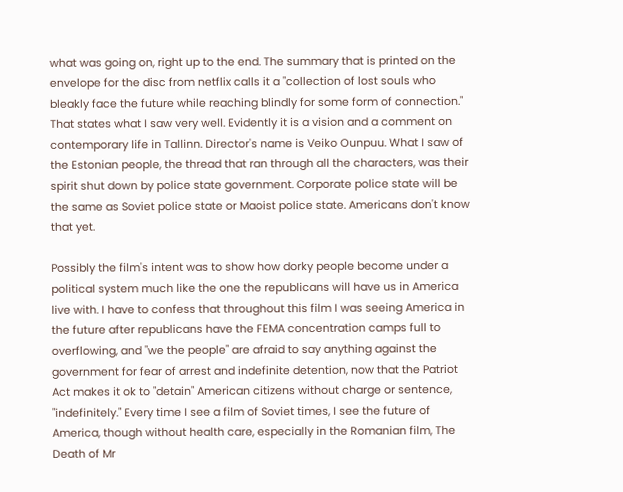what was going on, right up to the end. The summary that is printed on the envelope for the disc from netflix calls it a "collection of lost souls who  bleakly face the future while reaching blindly for some form of connection." That states what I saw very well. Evidently it is a vision and a comment on contemporary life in Tallinn. Director's name is Veiko Ounpuu. What I saw of the Estonian people, the thread that ran through all the characters, was their spirit shut down by police state government. Corporate police state will be the same as Soviet police state or Maoist police state. Americans don't know that yet.

Possibly the film's intent was to show how dorky people become under a political system much like the one the republicans will have us in America live with. I have to confess that throughout this film I was seeing America in the future after republicans have the FEMA concentration camps full to overflowing, and "we the people" are afraid to say anything against the government for fear of arrest and indefinite detention, now that the Patriot Act makes it ok to "detain" American citizens without charge or sentence, "indefinitely." Every time I see a film of Soviet times, I see the future of America, though without health care, especially in the Romanian film, The Death of Mr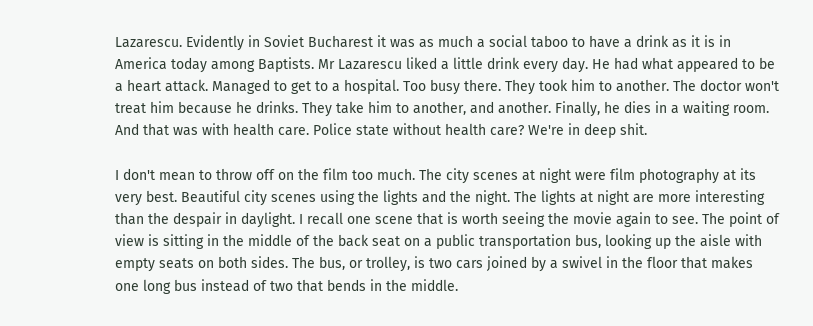Lazarescu. Evidently in Soviet Bucharest it was as much a social taboo to have a drink as it is in America today among Baptists. Mr Lazarescu liked a little drink every day. He had what appeared to be a heart attack. Managed to get to a hospital. Too busy there. They took him to another. The doctor won't treat him because he drinks. They take him to another, and another. Finally, he dies in a waiting room. And that was with health care. Police state without health care? We're in deep shit.

I don't mean to throw off on the film too much. The city scenes at night were film photography at its very best. Beautiful city scenes using the lights and the night. The lights at night are more interesting than the despair in daylight. I recall one scene that is worth seeing the movie again to see. The point of view is sitting in the middle of the back seat on a public transportation bus, looking up the aisle with empty seats on both sides. The bus, or trolley, is two cars joined by a swivel in the floor that makes one long bus instead of two that bends in the middle.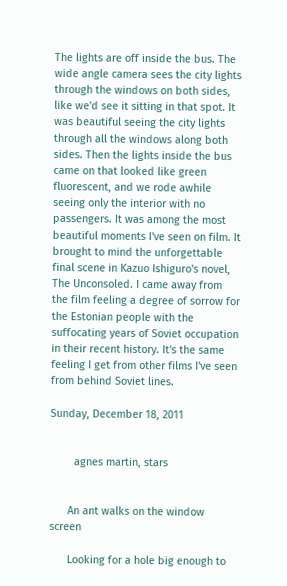The lights are off inside the bus. The wide angle camera sees the city lights through the windows on both sides, like we'd see it sitting in that spot. It was beautiful seeing the city lights through all the windows along both sides. Then the lights inside the bus came on that looked like green fluorescent, and we rode awhile seeing only the interior with no passengers. It was among the most beautiful moments I've seen on film. It brought to mind the unforgettable final scene in Kazuo Ishiguro's novel, The Unconsoled. I came away from the film feeling a degree of sorrow for the Estonian people with the suffocating years of Soviet occupation in their recent history. It's the same feeling I get from other films I've seen from behind Soviet lines.

Sunday, December 18, 2011


        agnes martin, stars


      An ant walks on the window screen

      Looking for a hole big enough to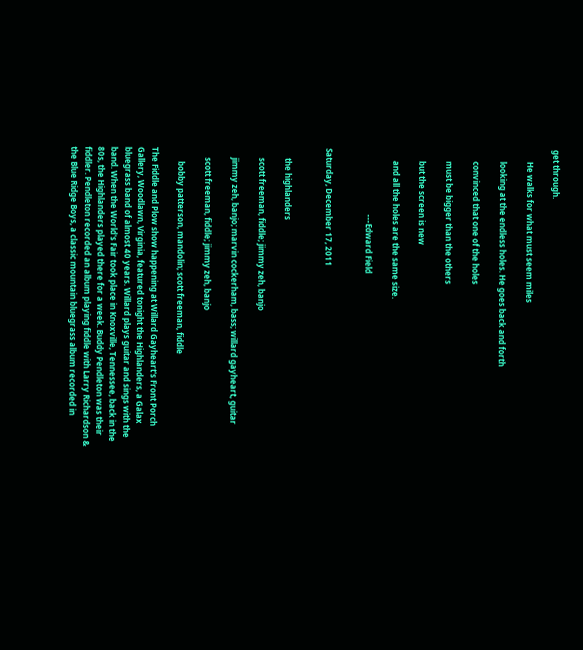get through.

      He walks for what must seem miles

      looking at the endless holes. He goes back and forth

      convinced that one of the holes

      must be bigger than the others

      but the screen is new

      and all the holes are the same size.

                                 ---Edward Field


Saturday, December 17, 2011


     the highlanders

     scott freeman, fiddle; jimmy zeh, banjo

     jimmy zeh, banjo; marvin cockerham, bass; willard gayheart, guitar

     scott freeman, fiddle; jimmy zeh, banjo

       bobby patterson, mandolin; scott freeman, fiddle

The Fiddle and Plow show happening at Willard Gayheart's Front Porch Gallery, Woodlawn, Virginia, featured tonight the Highlanders, a Galax bluegrass band of almost 40 years. Willard plays guitar and sings with the band. When the World's Fair took place in Knoxville, Tennessee, back in the 80s, the Highlanders played there for a week. Buddy Pendleton was their fiddler. Pendleton recorded an album playing fiddle with Larry Richardson & the Blue Ridge Boys, a classic mountain bluegrass album recorded in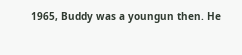1965, Buddy was a youngun then. He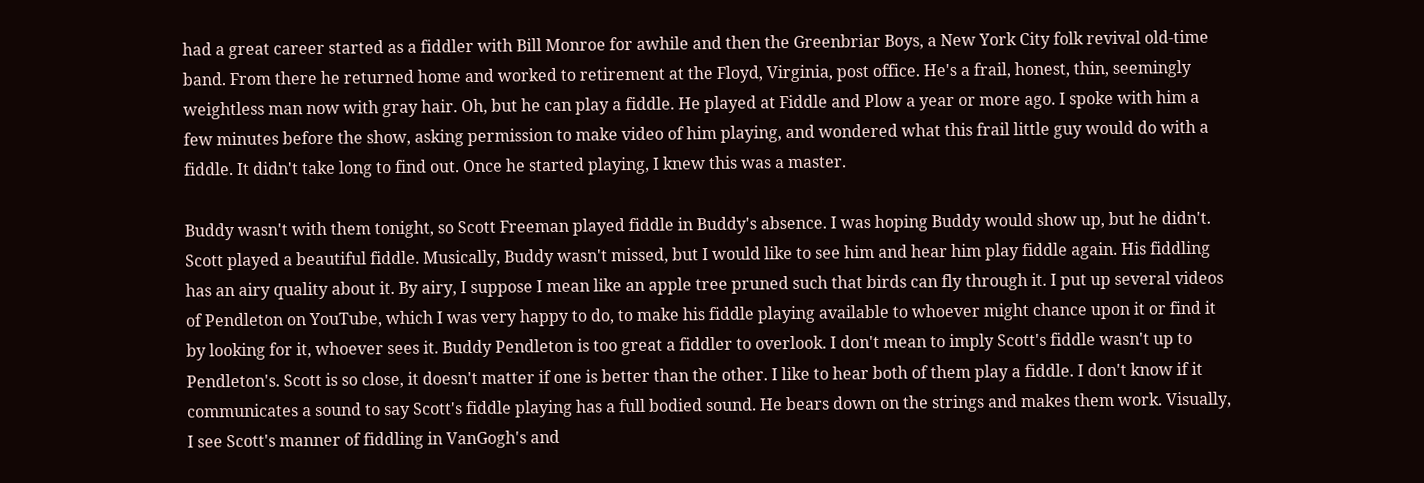had a great career started as a fiddler with Bill Monroe for awhile and then the Greenbriar Boys, a New York City folk revival old-time band. From there he returned home and worked to retirement at the Floyd, Virginia, post office. He's a frail, honest, thin, seemingly weightless man now with gray hair. Oh, but he can play a fiddle. He played at Fiddle and Plow a year or more ago. I spoke with him a few minutes before the show, asking permission to make video of him playing, and wondered what this frail little guy would do with a fiddle. It didn't take long to find out. Once he started playing, I knew this was a master.

Buddy wasn't with them tonight, so Scott Freeman played fiddle in Buddy's absence. I was hoping Buddy would show up, but he didn't. Scott played a beautiful fiddle. Musically, Buddy wasn't missed, but I would like to see him and hear him play fiddle again. His fiddling has an airy quality about it. By airy, I suppose I mean like an apple tree pruned such that birds can fly through it. I put up several videos of Pendleton on YouTube, which I was very happy to do, to make his fiddle playing available to whoever might chance upon it or find it by looking for it, whoever sees it. Buddy Pendleton is too great a fiddler to overlook. I don't mean to imply Scott's fiddle wasn't up to Pendleton's. Scott is so close, it doesn't matter if one is better than the other. I like to hear both of them play a fiddle. I don't know if it communicates a sound to say Scott's fiddle playing has a full bodied sound. He bears down on the strings and makes them work. Visually, I see Scott's manner of fiddling in VanGogh's and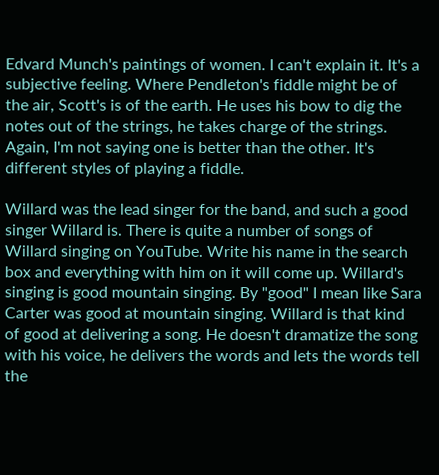Edvard Munch's paintings of women. I can't explain it. It's a subjective feeling. Where Pendleton's fiddle might be of the air, Scott's is of the earth. He uses his bow to dig the notes out of the strings, he takes charge of the strings. Again, I'm not saying one is better than the other. It's different styles of playing a fiddle.

Willard was the lead singer for the band, and such a good singer Willard is. There is quite a number of songs of Willard singing on YouTube. Write his name in the search box and everything with him on it will come up. Willard's singing is good mountain singing. By "good" I mean like Sara Carter was good at mountain singing. Willard is that kind of good at delivering a song. He doesn't dramatize the song with his voice, he delivers the words and lets the words tell the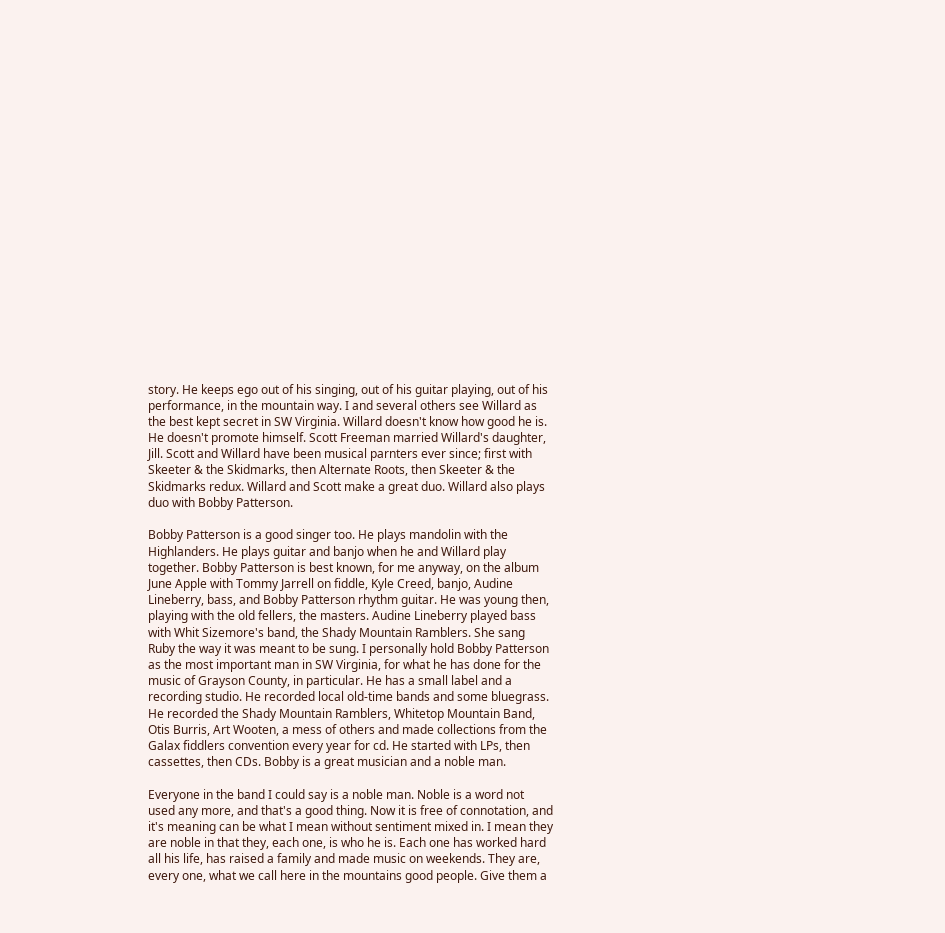story. He keeps ego out of his singing, out of his guitar playing, out of his performance, in the mountain way. I and several others see Willard as the best kept secret in SW Virginia. Willard doesn't know how good he is. He doesn't promote himself. Scott Freeman married Willard's daughter, Jill. Scott and Willard have been musical parnters ever since; first with Skeeter & the Skidmarks, then Alternate Roots, then Skeeter & the Skidmarks redux. Willard and Scott make a great duo. Willard also plays duo with Bobby Patterson.

Bobby Patterson is a good singer too. He plays mandolin with the Highlanders. He plays guitar and banjo when he and Willard play together. Bobby Patterson is best known, for me anyway, on the album June Apple with Tommy Jarrell on fiddle, Kyle Creed, banjo, Audine Lineberry, bass, and Bobby Patterson rhythm guitar. He was young then, playing with the old fellers, the masters. Audine Lineberry played bass with Whit Sizemore's band, the Shady Mountain Ramblers. She sang Ruby the way it was meant to be sung. I personally hold Bobby Patterson as the most important man in SW Virginia, for what he has done for the music of Grayson County, in particular. He has a small label and a recording studio. He recorded local old-time bands and some bluegrass. He recorded the Shady Mountain Ramblers, Whitetop Mountain Band, Otis Burris, Art Wooten, a mess of others and made collections from the Galax fiddlers convention every year for cd. He started with LPs, then cassettes, then CDs. Bobby is a great musician and a noble man.

Everyone in the band I could say is a noble man. Noble is a word not used any more, and that's a good thing. Now it is free of connotation, and it's meaning can be what I mean without sentiment mixed in. I mean they are noble in that they, each one, is who he is. Each one has worked hard all his life, has raised a family and made music on weekends. They are, every one, what we call here in the mountains good people. Give them a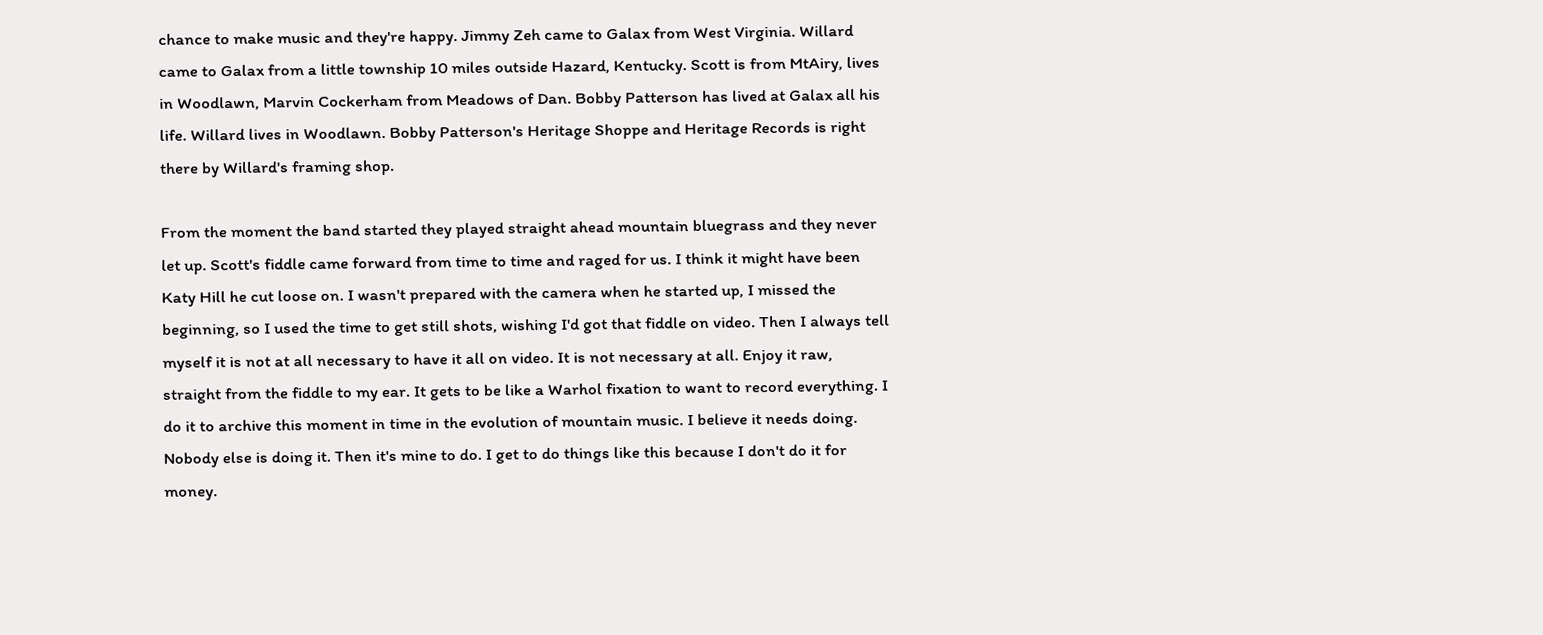chance to make music and they're happy. Jimmy Zeh came to Galax from West Virginia. Willard came to Galax from a little township 10 miles outside Hazard, Kentucky. Scott is from MtAiry, lives in Woodlawn, Marvin Cockerham from Meadows of Dan. Bobby Patterson has lived at Galax all his life. Willard lives in Woodlawn. Bobby Patterson's Heritage Shoppe and Heritage Records is right there by Willard's framing shop.

From the moment the band started they played straight ahead mountain bluegrass and they never let up. Scott's fiddle came forward from time to time and raged for us. I think it might have been Katy Hill he cut loose on. I wasn't prepared with the camera when he started up, I missed the beginning, so I used the time to get still shots, wishing I'd got that fiddle on video. Then I always tell myself it is not at all necessary to have it all on video. It is not necessary at all. Enjoy it raw, straight from the fiddle to my ear. It gets to be like a Warhol fixation to want to record everything. I do it to archive this moment in time in the evolution of mountain music. I believe it needs doing. Nobody else is doing it. Then it's mine to do. I get to do things like this because I don't do it for money.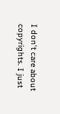I don't care about copyrights. I just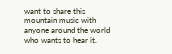want to share this mountain music with anyone around the world who wants to hear it.